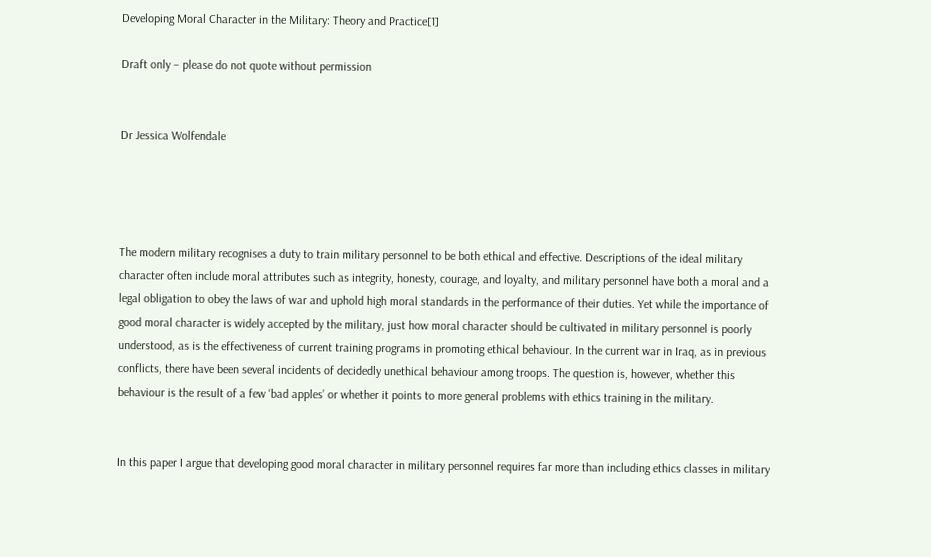Developing Moral Character in the Military: Theory and Practice[1]

Draft only – please do not quote without permission


Dr Jessica Wolfendale




The modern military recognises a duty to train military personnel to be both ethical and effective. Descriptions of the ideal military character often include moral attributes such as integrity, honesty, courage, and loyalty, and military personnel have both a moral and a legal obligation to obey the laws of war and uphold high moral standards in the performance of their duties. Yet while the importance of good moral character is widely accepted by the military, just how moral character should be cultivated in military personnel is poorly understood, as is the effectiveness of current training programs in promoting ethical behaviour. In the current war in Iraq, as in previous conflicts, there have been several incidents of decidedly unethical behaviour among troops. The question is, however, whether this behaviour is the result of a few ‘bad apples’ or whether it points to more general problems with ethics training in the military.


In this paper I argue that developing good moral character in military personnel requires far more than including ethics classes in military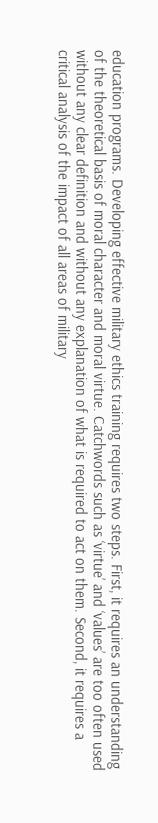education programs. Developing effective military ethics training requires two steps. First, it requires an understanding of the theoretical basis of moral character and moral virtue. Catchwords such as ‘virtue’ and ‘values’ are too often used without any clear definition and without any explanation of what is required to act on them. Second, it requires a critical analysis of the impact of all areas of military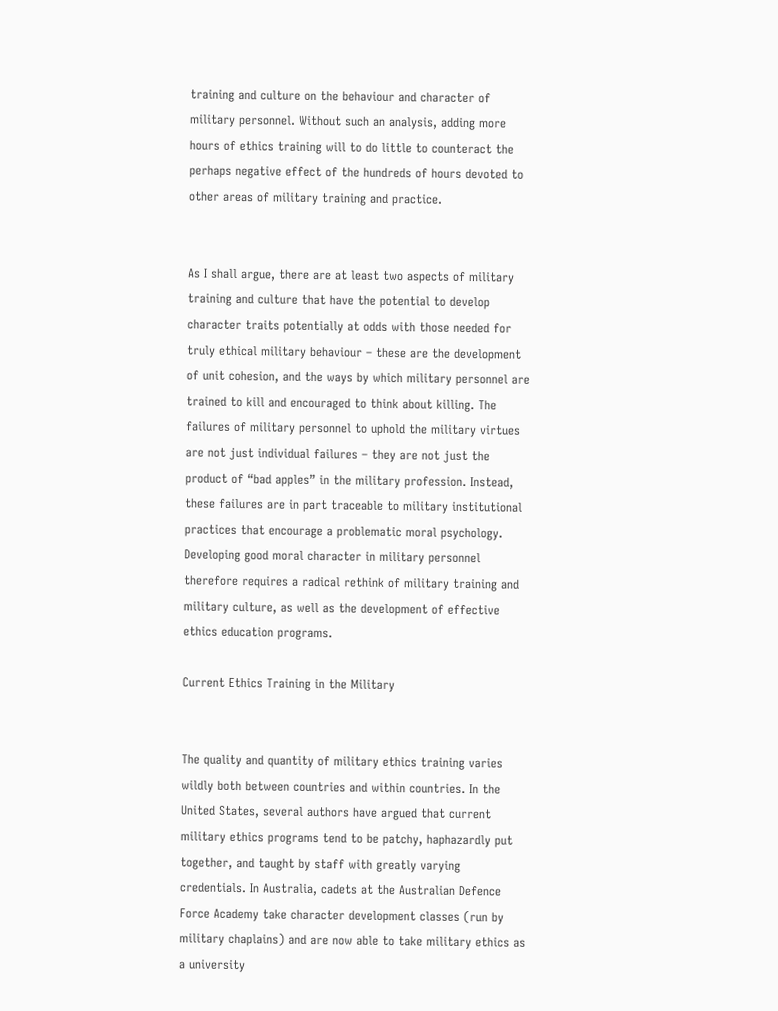training and culture on the behaviour and character of military personnel. Without such an analysis, adding more hours of ethics training will to do little to counteract the perhaps negative effect of the hundreds of hours devoted to other areas of military training and practice.


As I shall argue, there are at least two aspects of military training and culture that have the potential to develop character traits potentially at odds with those needed for truly ethical military behaviour – these are the development of unit cohesion, and the ways by which military personnel are trained to kill and encouraged to think about killing. The failures of military personnel to uphold the military virtues are not just individual failures – they are not just the product of “bad apples” in the military profession. Instead, these failures are in part traceable to military institutional practices that encourage a problematic moral psychology. Developing good moral character in military personnel therefore requires a radical rethink of military training and military culture, as well as the development of effective ethics education programs.

Current Ethics Training in the Military


The quality and quantity of military ethics training varies wildly both between countries and within countries. In the United States, several authors have argued that current military ethics programs tend to be patchy, haphazardly put together, and taught by staff with greatly varying credentials. In Australia, cadets at the Australian Defence Force Academy take character development classes (run by military chaplains) and are now able to take military ethics as a university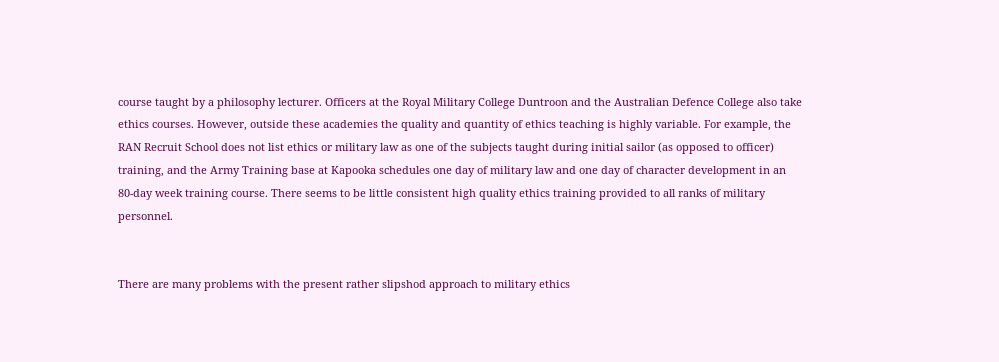course taught by a philosophy lecturer. Officers at the Royal Military College Duntroon and the Australian Defence College also take ethics courses. However, outside these academies the quality and quantity of ethics teaching is highly variable. For example, the RAN Recruit School does not list ethics or military law as one of the subjects taught during initial sailor (as opposed to officer) training, and the Army Training base at Kapooka schedules one day of military law and one day of character development in an 80-day week training course. There seems to be little consistent high quality ethics training provided to all ranks of military personnel.


There are many problems with the present rather slipshod approach to military ethics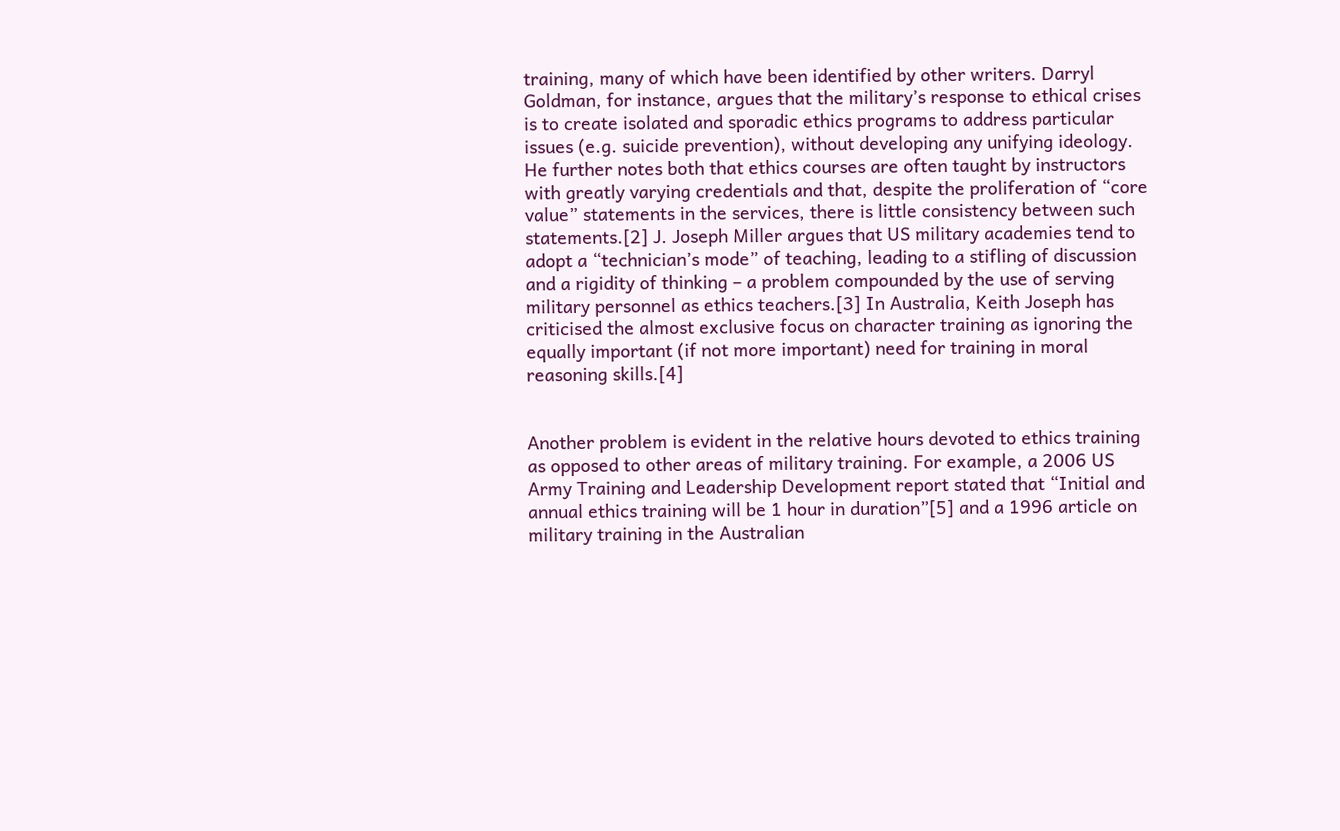training, many of which have been identified by other writers. Darryl Goldman, for instance, argues that the military’s response to ethical crises is to create isolated and sporadic ethics programs to address particular issues (e.g. suicide prevention), without developing any unifying ideology. He further notes both that ethics courses are often taught by instructors with greatly varying credentials and that, despite the proliferation of “core value” statements in the services, there is little consistency between such statements.[2] J. Joseph Miller argues that US military academies tend to adopt a “technician’s mode” of teaching, leading to a stifling of discussion and a rigidity of thinking – a problem compounded by the use of serving military personnel as ethics teachers.[3] In Australia, Keith Joseph has criticised the almost exclusive focus on character training as ignoring the equally important (if not more important) need for training in moral reasoning skills.[4]


Another problem is evident in the relative hours devoted to ethics training as opposed to other areas of military training. For example, a 2006 US Army Training and Leadership Development report stated that “Initial and annual ethics training will be 1 hour in duration”[5] and a 1996 article on military training in the Australian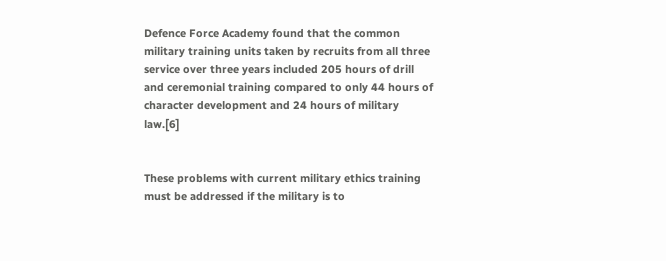Defence Force Academy found that the common military training units taken by recruits from all three service over three years included 205 hours of drill and ceremonial training compared to only 44 hours of character development and 24 hours of military law.[6]


These problems with current military ethics training must be addressed if the military is to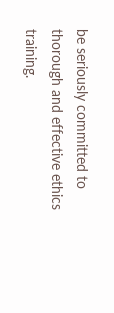be seriously committed to thorough and effective ethics training.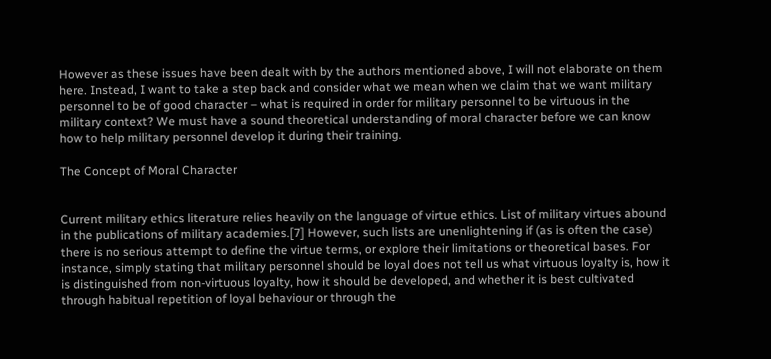However as these issues have been dealt with by the authors mentioned above, I will not elaborate on them here. Instead, I want to take a step back and consider what we mean when we claim that we want military personnel to be of good character – what is required in order for military personnel to be virtuous in the military context? We must have a sound theoretical understanding of moral character before we can know how to help military personnel develop it during their training.

The Concept of Moral Character


Current military ethics literature relies heavily on the language of virtue ethics. List of military virtues abound in the publications of military academies.[7] However, such lists are unenlightening if (as is often the case) there is no serious attempt to define the virtue terms, or explore their limitations or theoretical bases. For instance, simply stating that military personnel should be loyal does not tell us what virtuous loyalty is, how it is distinguished from non-virtuous loyalty, how it should be developed, and whether it is best cultivated through habitual repetition of loyal behaviour or through the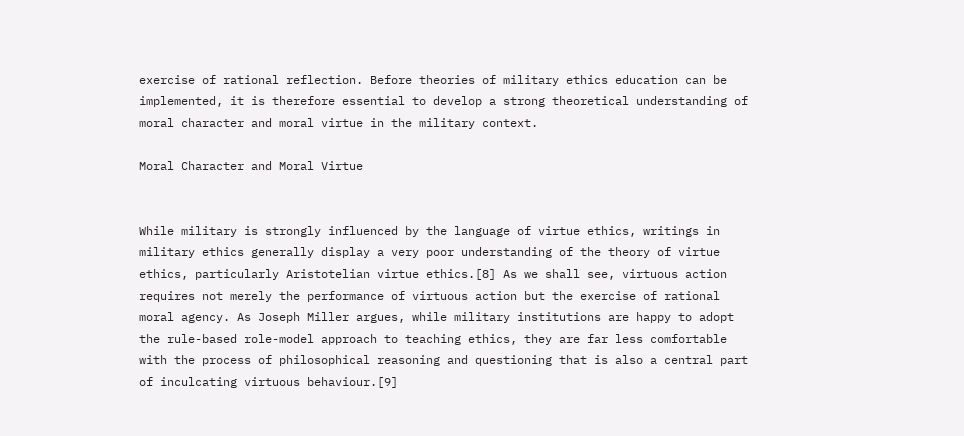exercise of rational reflection. Before theories of military ethics education can be implemented, it is therefore essential to develop a strong theoretical understanding of moral character and moral virtue in the military context.

Moral Character and Moral Virtue


While military is strongly influenced by the language of virtue ethics, writings in military ethics generally display a very poor understanding of the theory of virtue ethics, particularly Aristotelian virtue ethics.[8] As we shall see, virtuous action requires not merely the performance of virtuous action but the exercise of rational moral agency. As Joseph Miller argues, while military institutions are happy to adopt the rule-based role-model approach to teaching ethics, they are far less comfortable with the process of philosophical reasoning and questioning that is also a central part of inculcating virtuous behaviour.[9]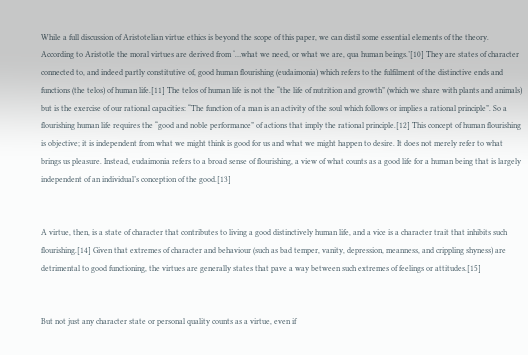While a full discussion of Aristotelian virtue ethics is beyond the scope of this paper, we can distil some essential elements of the theory. According to Aristotle the moral virtues are derived from ‘…what we need, or what we are, qua human beings.’[10] They are states of character connected to, and indeed partly constitutive of, good human flourishing (eudaimonia) which refers to the fulfilment of the distinctive ends and functions (the telos) of human life.[11] The telos of human life is not the “the life of nutrition and growth” (which we share with plants and animals) but is the exercise of our rational capacities: “The function of a man is an activity of the soul which follows or implies a rational principle”. So a flourishing human life requires the “good and noble performance” of actions that imply the rational principle.[12] This concept of human flourishing is objective; it is independent from what we might think is good for us and what we might happen to desire. It does not merely refer to what brings us pleasure. Instead, eudaimonia refers to a broad sense of flourishing, a view of what counts as a good life for a human being that is largely independent of an individual’s conception of the good.[13]


A virtue, then, is a state of character that contributes to living a good distinctively human life, and a vice is a character trait that inhibits such flourishing.[14] Given that extremes of character and behaviour (such as bad temper, vanity, depression, meanness, and crippling shyness) are detrimental to good functioning, the virtues are generally states that pave a way between such extremes of feelings or attitudes.[15]


But not just any character state or personal quality counts as a virtue, even if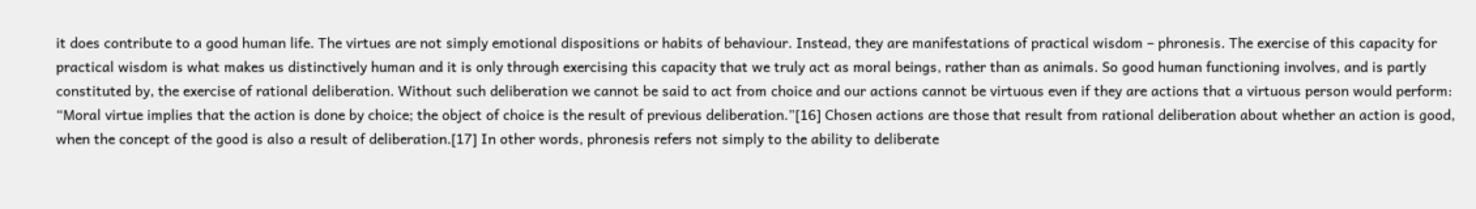it does contribute to a good human life. The virtues are not simply emotional dispositions or habits of behaviour. Instead, they are manifestations of practical wisdom – phronesis. The exercise of this capacity for practical wisdom is what makes us distinctively human and it is only through exercising this capacity that we truly act as moral beings, rather than as animals. So good human functioning involves, and is partly constituted by, the exercise of rational deliberation. Without such deliberation we cannot be said to act from choice and our actions cannot be virtuous even if they are actions that a virtuous person would perform: “Moral virtue implies that the action is done by choice; the object of choice is the result of previous deliberation.”[16] Chosen actions are those that result from rational deliberation about whether an action is good, when the concept of the good is also a result of deliberation.[17] In other words, phronesis refers not simply to the ability to deliberate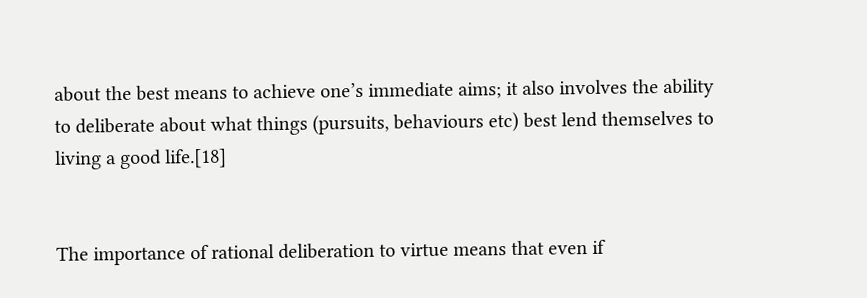about the best means to achieve one’s immediate aims; it also involves the ability to deliberate about what things (pursuits, behaviours etc) best lend themselves to living a good life.[18]


The importance of rational deliberation to virtue means that even if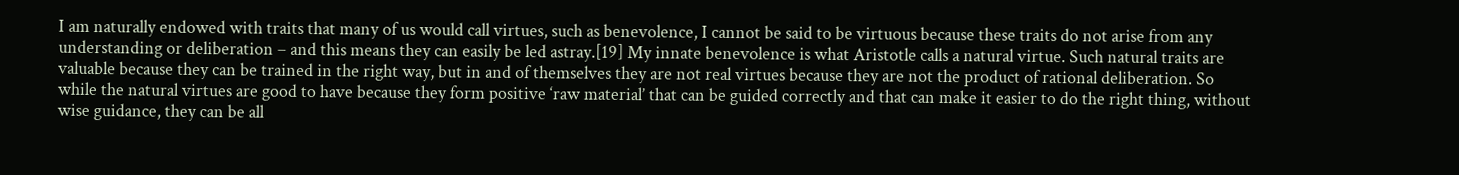I am naturally endowed with traits that many of us would call virtues, such as benevolence, I cannot be said to be virtuous because these traits do not arise from any understanding or deliberation – and this means they can easily be led astray.[19] My innate benevolence is what Aristotle calls a natural virtue. Such natural traits are valuable because they can be trained in the right way, but in and of themselves they are not real virtues because they are not the product of rational deliberation. So while the natural virtues are good to have because they form positive ‘raw material’ that can be guided correctly and that can make it easier to do the right thing, without wise guidance, they can be all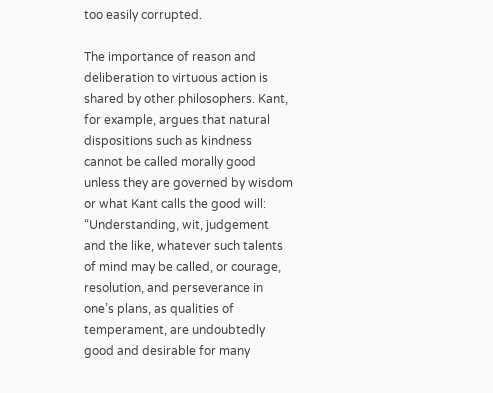too easily corrupted.

The importance of reason and deliberation to virtuous action is shared by other philosophers. Kant, for example, argues that natural dispositions such as kindness cannot be called morally good unless they are governed by wisdom or what Kant calls the good will: “Understanding, wit, judgement and the like, whatever such talents of mind may be called, or courage, resolution, and perseverance in one’s plans, as qualities of temperament, are undoubtedly good and desirable for many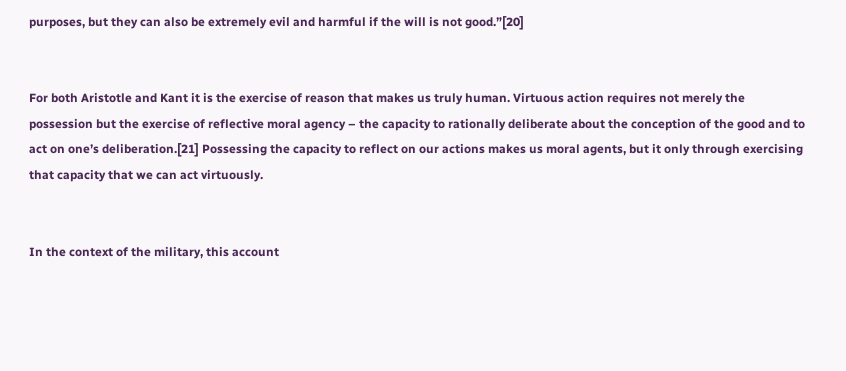purposes, but they can also be extremely evil and harmful if the will is not good.”[20]


For both Aristotle and Kant it is the exercise of reason that makes us truly human. Virtuous action requires not merely the possession but the exercise of reflective moral agency – the capacity to rationally deliberate about the conception of the good and to act on one’s deliberation.[21] Possessing the capacity to reflect on our actions makes us moral agents, but it only through exercising that capacity that we can act virtuously.


In the context of the military, this account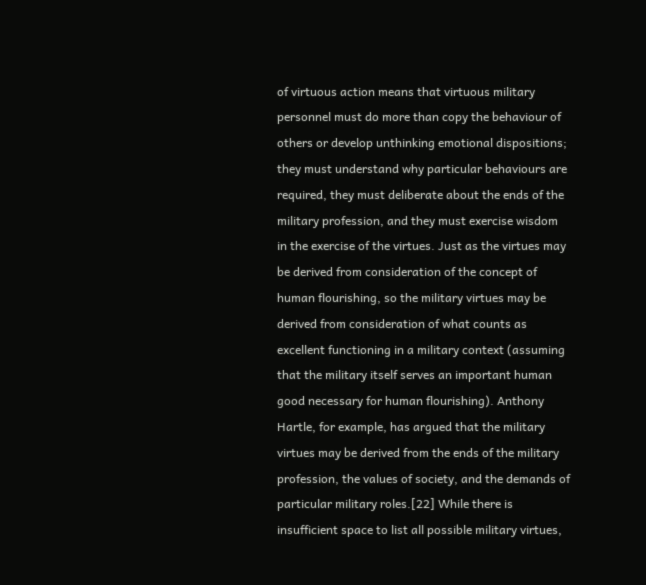of virtuous action means that virtuous military personnel must do more than copy the behaviour of others or develop unthinking emotional dispositions; they must understand why particular behaviours are required, they must deliberate about the ends of the military profession, and they must exercise wisdom in the exercise of the virtues. Just as the virtues may be derived from consideration of the concept of human flourishing, so the military virtues may be derived from consideration of what counts as excellent functioning in a military context (assuming that the military itself serves an important human good necessary for human flourishing). Anthony Hartle, for example, has argued that the military virtues may be derived from the ends of the military profession, the values of society, and the demands of particular military roles.[22] While there is insufficient space to list all possible military virtues,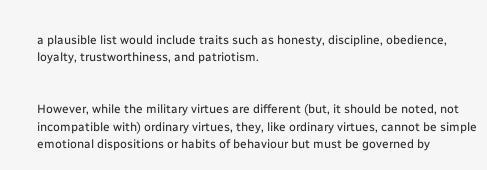a plausible list would include traits such as honesty, discipline, obedience, loyalty, trustworthiness, and patriotism.


However, while the military virtues are different (but, it should be noted, not incompatible with) ordinary virtues, they, like ordinary virtues, cannot be simple emotional dispositions or habits of behaviour but must be governed by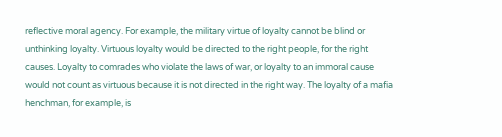reflective moral agency. For example, the military virtue of loyalty cannot be blind or unthinking loyalty. Virtuous loyalty would be directed to the right people, for the right causes. Loyalty to comrades who violate the laws of war, or loyalty to an immoral cause would not count as virtuous because it is not directed in the right way. The loyalty of a mafia henchman, for example, is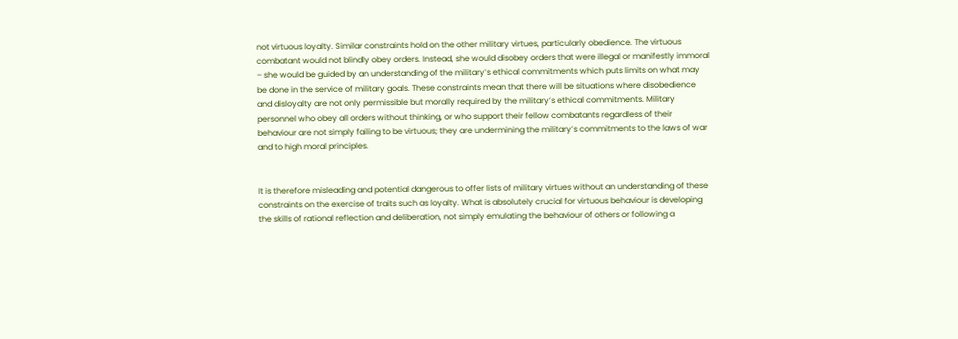not virtuous loyalty. Similar constraints hold on the other military virtues, particularly obedience. The virtuous combatant would not blindly obey orders. Instead, she would disobey orders that were illegal or manifestly immoral – she would be guided by an understanding of the military’s ethical commitments which puts limits on what may be done in the service of military goals. These constraints mean that there will be situations where disobedience and disloyalty are not only permissible but morally required by the military’s ethical commitments. Military personnel who obey all orders without thinking, or who support their fellow combatants regardless of their behaviour are not simply failing to be virtuous; they are undermining the military’s commitments to the laws of war and to high moral principles.


It is therefore misleading and potential dangerous to offer lists of military virtues without an understanding of these constraints on the exercise of traits such as loyalty. What is absolutely crucial for virtuous behaviour is developing the skills of rational reflection and deliberation, not simply emulating the behaviour of others or following a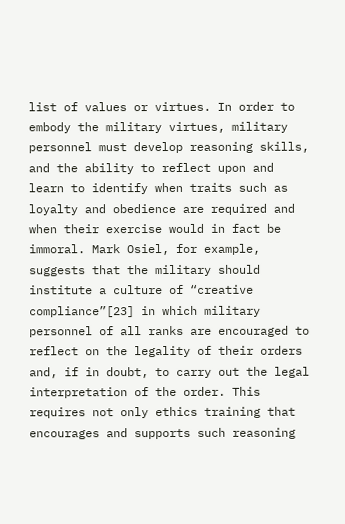list of values or virtues. In order to embody the military virtues, military personnel must develop reasoning skills, and the ability to reflect upon and learn to identify when traits such as loyalty and obedience are required and when their exercise would in fact be immoral. Mark Osiel, for example, suggests that the military should institute a culture of “creative compliance”[23] in which military personnel of all ranks are encouraged to reflect on the legality of their orders and, if in doubt, to carry out the legal interpretation of the order. This requires not only ethics training that encourages and supports such reasoning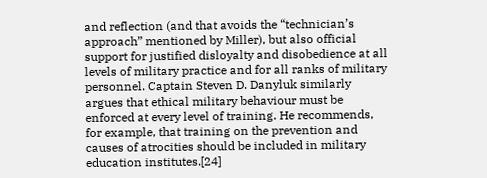and reflection (and that avoids the “technician’s approach” mentioned by Miller), but also official support for justified disloyalty and disobedience at all levels of military practice and for all ranks of military personnel. Captain Steven D. Danyluk similarly argues that ethical military behaviour must be enforced at every level of training. He recommends, for example, that training on the prevention and causes of atrocities should be included in military education institutes.[24]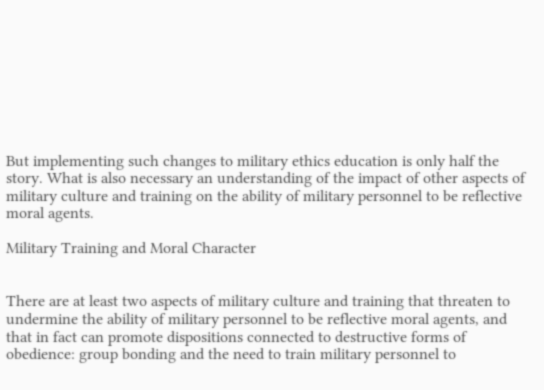But implementing such changes to military ethics education is only half the story. What is also necessary an understanding of the impact of other aspects of military culture and training on the ability of military personnel to be reflective moral agents.

Military Training and Moral Character


There are at least two aspects of military culture and training that threaten to undermine the ability of military personnel to be reflective moral agents, and that in fact can promote dispositions connected to destructive forms of obedience: group bonding and the need to train military personnel to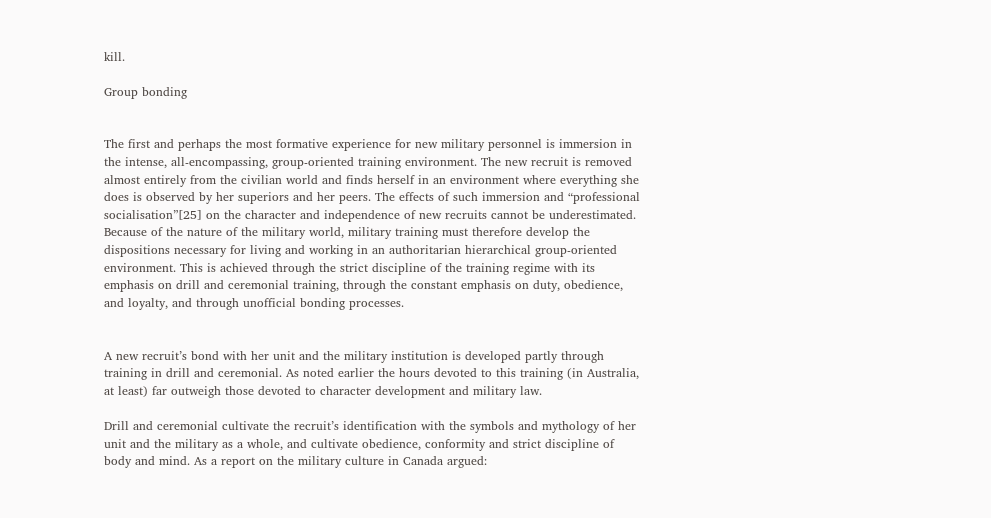kill.

Group bonding


The first and perhaps the most formative experience for new military personnel is immersion in the intense, all-encompassing, group-oriented training environment. The new recruit is removed almost entirely from the civilian world and finds herself in an environment where everything she does is observed by her superiors and her peers. The effects of such immersion and “professional socialisation”[25] on the character and independence of new recruits cannot be underestimated. Because of the nature of the military world, military training must therefore develop the dispositions necessary for living and working in an authoritarian hierarchical group-oriented environment. This is achieved through the strict discipline of the training regime with its emphasis on drill and ceremonial training, through the constant emphasis on duty, obedience, and loyalty, and through unofficial bonding processes.


A new recruit’s bond with her unit and the military institution is developed partly through training in drill and ceremonial. As noted earlier the hours devoted to this training (in Australia, at least) far outweigh those devoted to character development and military law.

Drill and ceremonial cultivate the recruit’s identification with the symbols and mythology of her unit and the military as a whole, and cultivate obedience, conformity and strict discipline of body and mind. As a report on the military culture in Canada argued: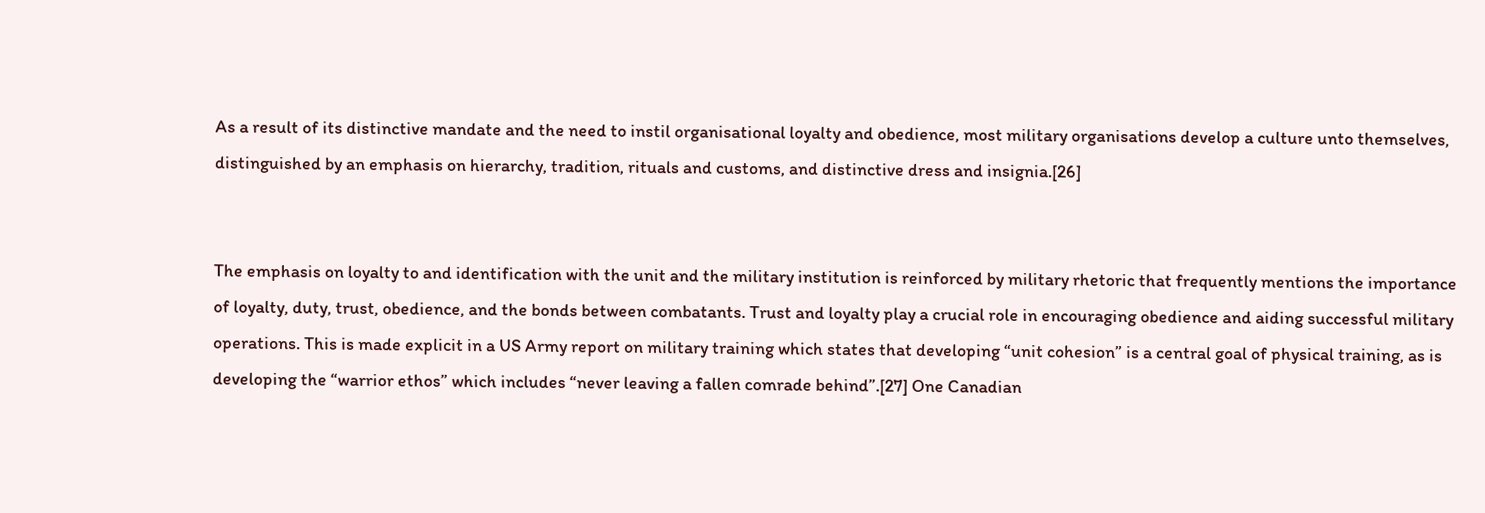As a result of its distinctive mandate and the need to instil organisational loyalty and obedience, most military organisations develop a culture unto themselves, distinguished by an emphasis on hierarchy, tradition, rituals and customs, and distinctive dress and insignia.[26]


The emphasis on loyalty to and identification with the unit and the military institution is reinforced by military rhetoric that frequently mentions the importance of loyalty, duty, trust, obedience, and the bonds between combatants. Trust and loyalty play a crucial role in encouraging obedience and aiding successful military operations. This is made explicit in a US Army report on military training which states that developing “unit cohesion” is a central goal of physical training, as is developing the “warrior ethos” which includes “never leaving a fallen comrade behind”.[27] One Canadian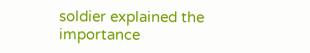soldier explained the importance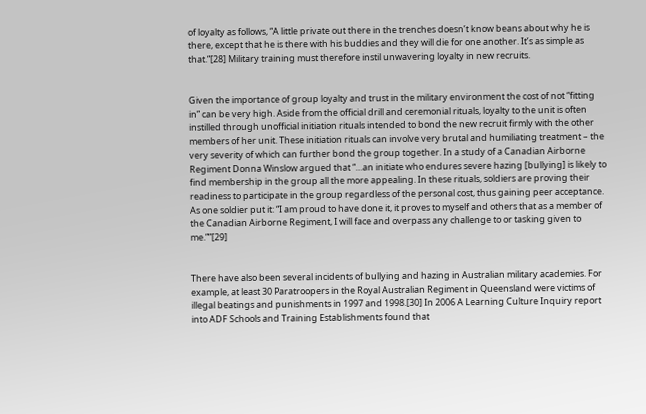of loyalty as follows, “A little private out there in the trenches doesn’t know beans about why he is there, except that he is there with his buddies and they will die for one another. It’s as simple as that.”[28] Military training must therefore instil unwavering loyalty in new recruits.


Given the importance of group loyalty and trust in the military environment the cost of not “fitting in” can be very high. Aside from the official drill and ceremonial rituals, loyalty to the unit is often instilled through unofficial initiation rituals intended to bond the new recruit firmly with the other members of her unit. These initiation rituals can involve very brutal and humiliating treatment – the very severity of which can further bond the group together. In a study of a Canadian Airborne Regiment Donna Winslow argued that “…an initiate who endures severe hazing [bullying] is likely to find membership in the group all the more appealing. In these rituals, soldiers are proving their readiness to participate in the group regardless of the personal cost, thus gaining peer acceptance. As one soldier put it: “I am proud to have done it, it proves to myself and others that as a member of the Canadian Airborne Regiment, I will face and overpass any challenge to or tasking given to me.””[29]


There have also been several incidents of bullying and hazing in Australian military academies. For example, at least 30 Paratroopers in the Royal Australian Regiment in Queensland were victims of illegal beatings and punishments in 1997 and 1998.[30] In 2006 A Learning Culture Inquiry report into ADF Schools and Training Establishments found that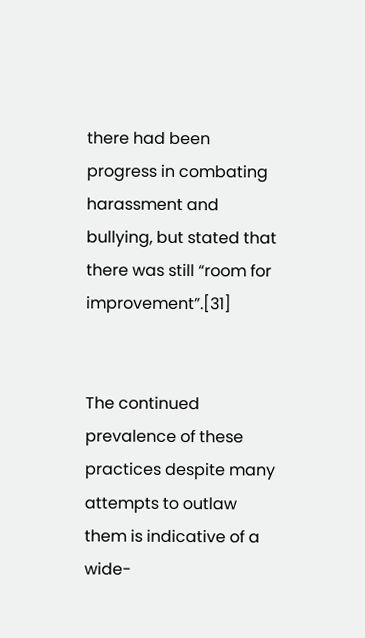there had been progress in combating harassment and bullying, but stated that there was still “room for improvement”.[31]


The continued prevalence of these practices despite many attempts to outlaw them is indicative of a wide-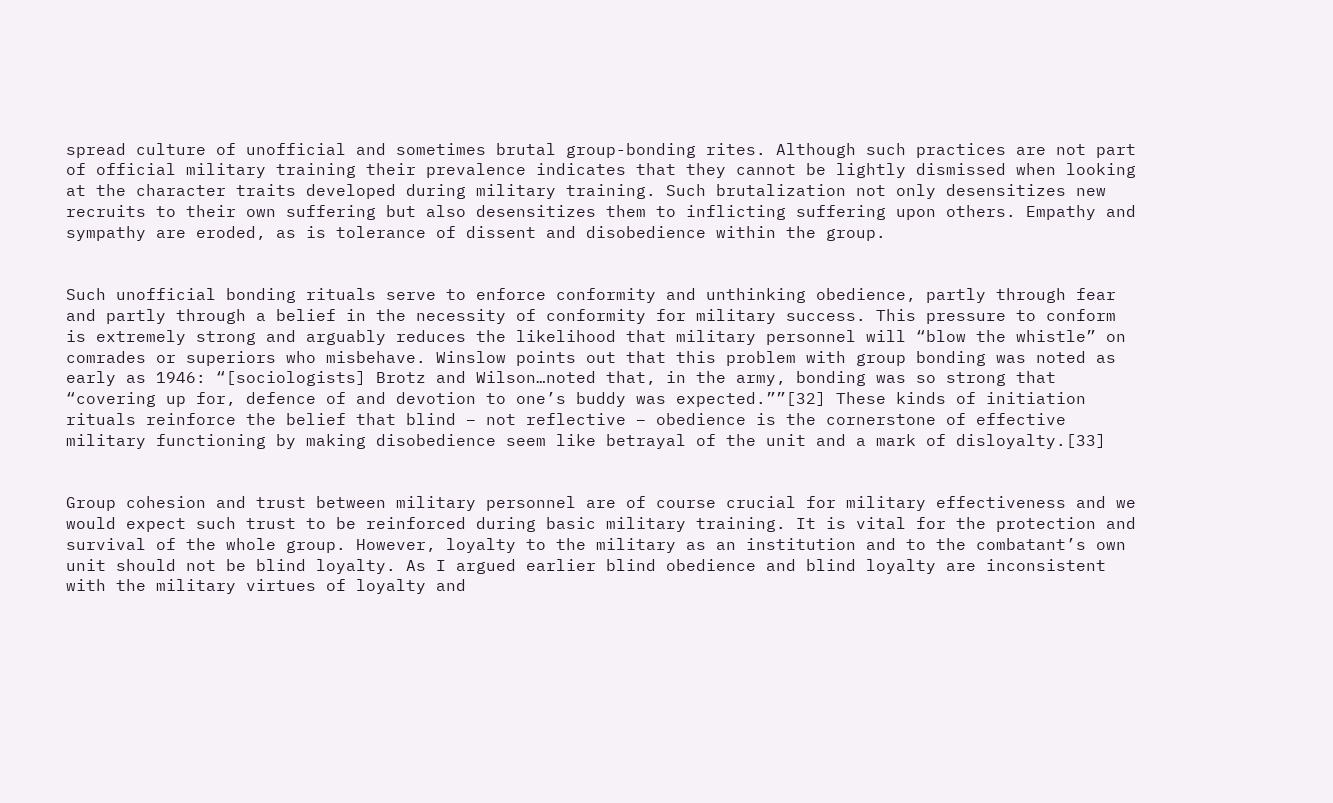spread culture of unofficial and sometimes brutal group-bonding rites. Although such practices are not part of official military training their prevalence indicates that they cannot be lightly dismissed when looking at the character traits developed during military training. Such brutalization not only desensitizes new recruits to their own suffering but also desensitizes them to inflicting suffering upon others. Empathy and sympathy are eroded, as is tolerance of dissent and disobedience within the group.


Such unofficial bonding rituals serve to enforce conformity and unthinking obedience, partly through fear and partly through a belief in the necessity of conformity for military success. This pressure to conform is extremely strong and arguably reduces the likelihood that military personnel will “blow the whistle” on comrades or superiors who misbehave. Winslow points out that this problem with group bonding was noted as early as 1946: “[sociologists] Brotz and Wilson…noted that, in the army, bonding was so strong that “covering up for, defence of and devotion to one’s buddy was expected.””[32] These kinds of initiation rituals reinforce the belief that blind – not reflective – obedience is the cornerstone of effective military functioning by making disobedience seem like betrayal of the unit and a mark of disloyalty.[33]


Group cohesion and trust between military personnel are of course crucial for military effectiveness and we would expect such trust to be reinforced during basic military training. It is vital for the protection and survival of the whole group. However, loyalty to the military as an institution and to the combatant’s own unit should not be blind loyalty. As I argued earlier blind obedience and blind loyalty are inconsistent with the military virtues of loyalty and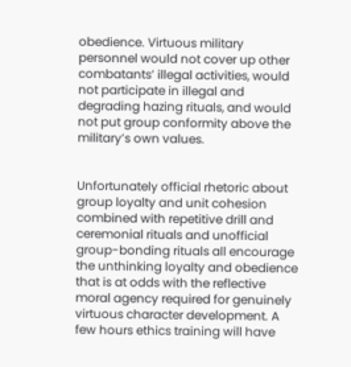obedience. Virtuous military personnel would not cover up other combatants’ illegal activities, would not participate in illegal and degrading hazing rituals, and would not put group conformity above the military’s own values.


Unfortunately official rhetoric about group loyalty and unit cohesion combined with repetitive drill and ceremonial rituals and unofficial group-bonding rituals all encourage the unthinking loyalty and obedience that is at odds with the reflective moral agency required for genuinely virtuous character development. A few hours ethics training will have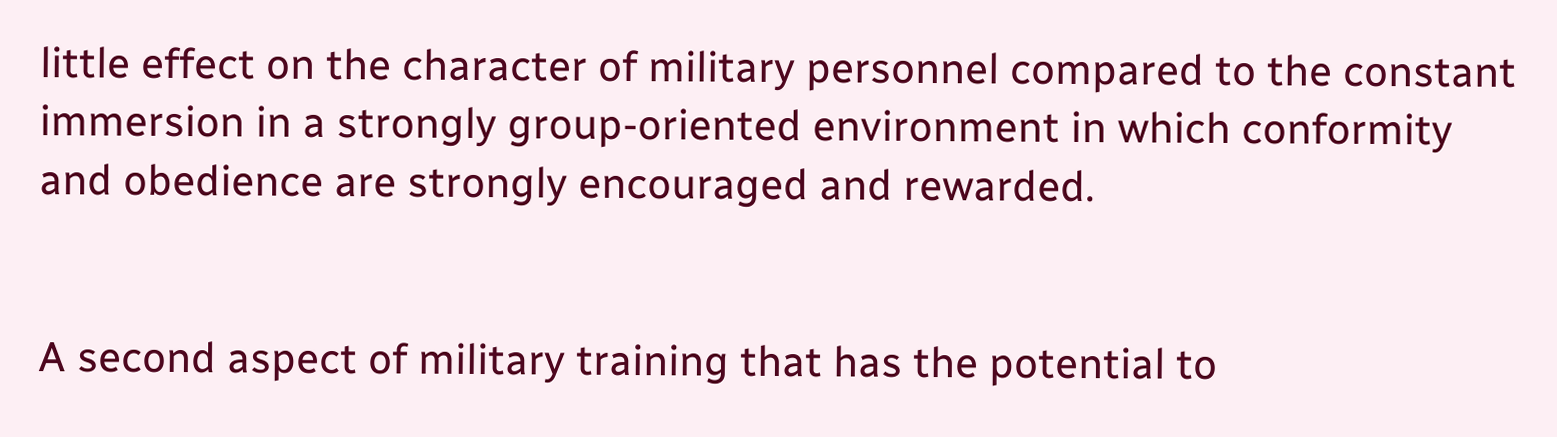little effect on the character of military personnel compared to the constant immersion in a strongly group-oriented environment in which conformity and obedience are strongly encouraged and rewarded.


A second aspect of military training that has the potential to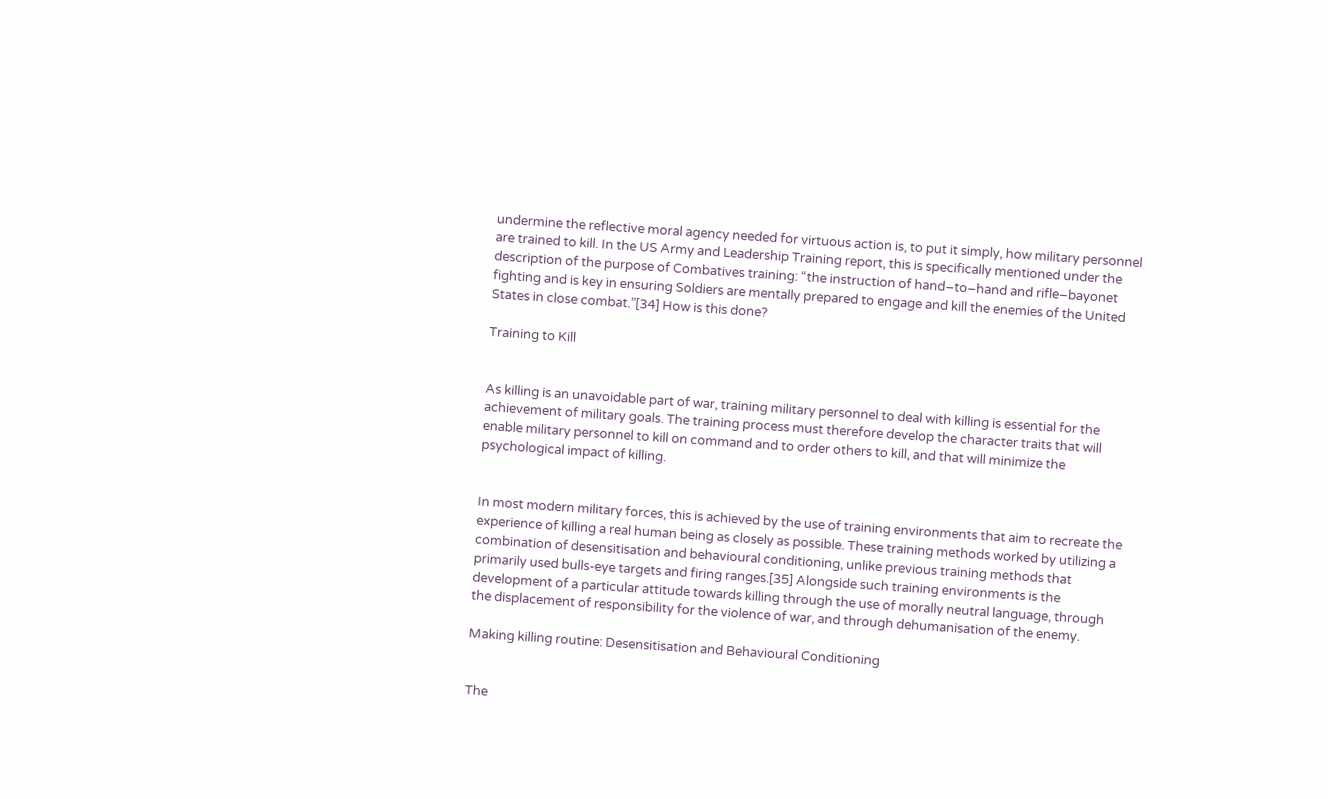undermine the reflective moral agency needed for virtuous action is, to put it simply, how military personnel are trained to kill. In the US Army and Leadership Training report, this is specifically mentioned under the description of the purpose of Combatives training: “the instruction of hand–to–hand and rifle–bayonet fighting and is key in ensuring Soldiers are mentally prepared to engage and kill the enemies of the United States in close combat.”[34] How is this done?

Training to Kill


As killing is an unavoidable part of war, training military personnel to deal with killing is essential for the achievement of military goals. The training process must therefore develop the character traits that will enable military personnel to kill on command and to order others to kill, and that will minimize the psychological impact of killing.


In most modern military forces, this is achieved by the use of training environments that aim to recreate the experience of killing a real human being as closely as possible. These training methods worked by utilizing a combination of desensitisation and behavioural conditioning, unlike previous training methods that primarily used bulls-eye targets and firing ranges.[35] Alongside such training environments is the development of a particular attitude towards killing through the use of morally neutral language, through the displacement of responsibility for the violence of war, and through dehumanisation of the enemy.

Making killing routine: Desensitisation and Behavioural Conditioning


The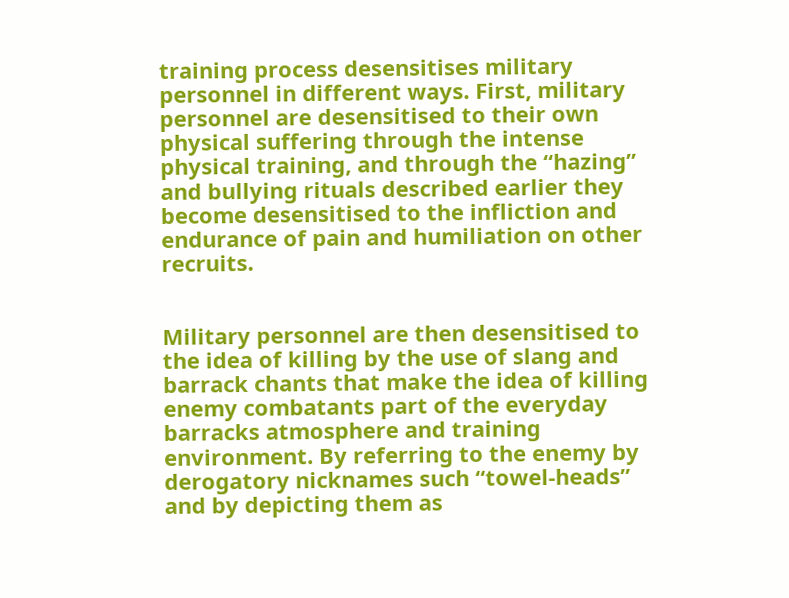training process desensitises military personnel in different ways. First, military personnel are desensitised to their own physical suffering through the intense physical training, and through the “hazing” and bullying rituals described earlier they become desensitised to the infliction and endurance of pain and humiliation on other recruits.


Military personnel are then desensitised to the idea of killing by the use of slang and barrack chants that make the idea of killing enemy combatants part of the everyday barracks atmosphere and training environment. By referring to the enemy by derogatory nicknames such “towel-heads” and by depicting them as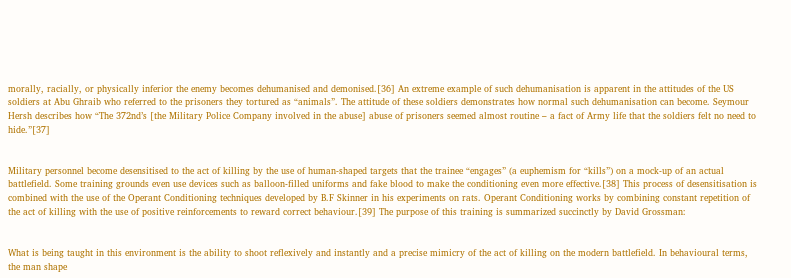morally, racially, or physically inferior the enemy becomes dehumanised and demonised.[36] An extreme example of such dehumanisation is apparent in the attitudes of the US soldiers at Abu Ghraib who referred to the prisoners they tortured as “animals”. The attitude of these soldiers demonstrates how normal such dehumanisation can become. Seymour Hersh describes how “The 372nd’s [the Military Police Company involved in the abuse] abuse of prisoners seemed almost routine – a fact of Army life that the soldiers felt no need to hide.”[37]


Military personnel become desensitised to the act of killing by the use of human-shaped targets that the trainee “engages” (a euphemism for “kills”) on a mock-up of an actual battlefield. Some training grounds even use devices such as balloon-filled uniforms and fake blood to make the conditioning even more effective.[38] This process of desensitisation is combined with the use of the Operant Conditioning techniques developed by B.F Skinner in his experiments on rats. Operant Conditioning works by combining constant repetition of the act of killing with the use of positive reinforcements to reward correct behaviour.[39] The purpose of this training is summarized succinctly by David Grossman:


What is being taught in this environment is the ability to shoot reflexively and instantly and a precise mimicry of the act of killing on the modern battlefield. In behavioural terms, the man shape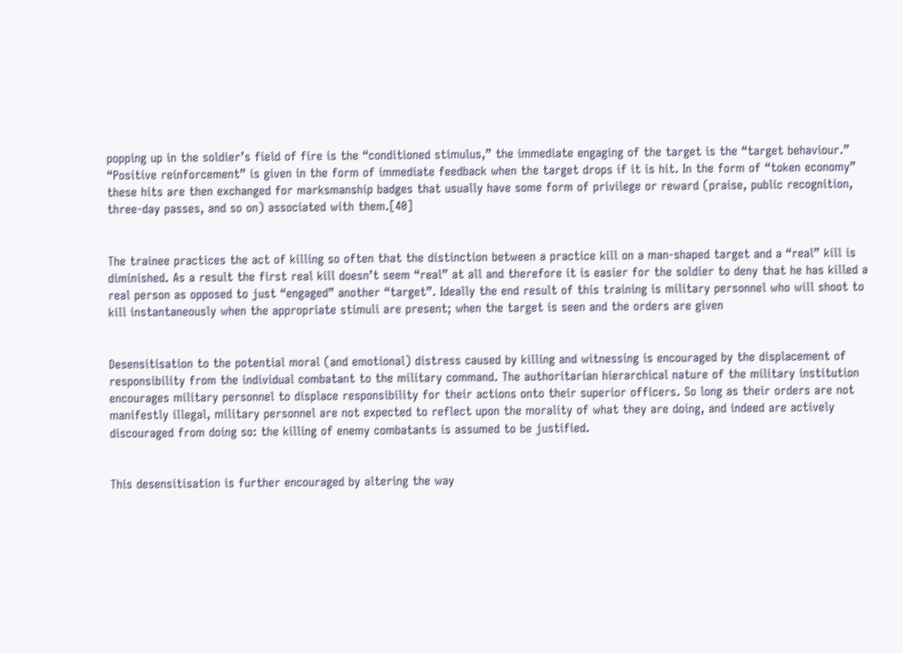popping up in the soldier’s field of fire is the “conditioned stimulus,” the immediate engaging of the target is the “target behaviour.” “Positive reinforcement” is given in the form of immediate feedback when the target drops if it is hit. In the form of “token economy” these hits are then exchanged for marksmanship badges that usually have some form of privilege or reward (praise, public recognition, three-day passes, and so on) associated with them.[40]


The trainee practices the act of killing so often that the distinction between a practice kill on a man-shaped target and a “real” kill is diminished. As a result the first real kill doesn’t seem “real” at all and therefore it is easier for the soldier to deny that he has killed a real person as opposed to just “engaged” another “target”. Ideally the end result of this training is military personnel who will shoot to kill instantaneously when the appropriate stimuli are present; when the target is seen and the orders are given


Desensitisation to the potential moral (and emotional) distress caused by killing and witnessing is encouraged by the displacement of responsibility from the individual combatant to the military command. The authoritarian hierarchical nature of the military institution encourages military personnel to displace responsibility for their actions onto their superior officers. So long as their orders are not manifestly illegal, military personnel are not expected to reflect upon the morality of what they are doing, and indeed are actively discouraged from doing so: the killing of enemy combatants is assumed to be justified.


This desensitisation is further encouraged by altering the way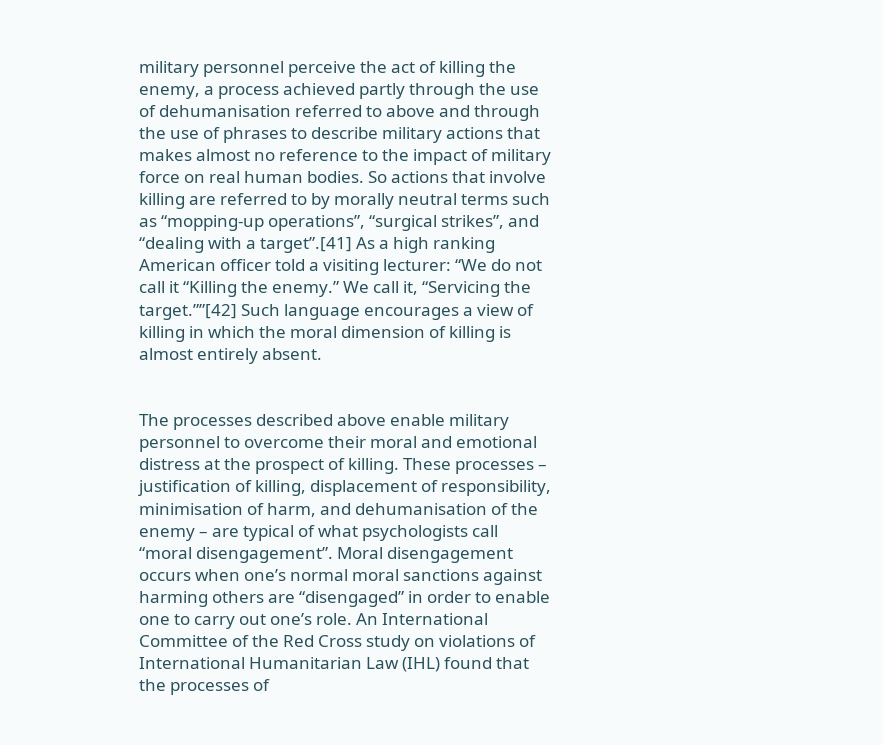military personnel perceive the act of killing the enemy, a process achieved partly through the use of dehumanisation referred to above and through the use of phrases to describe military actions that makes almost no reference to the impact of military force on real human bodies. So actions that involve killing are referred to by morally neutral terms such as “mopping-up operations”, “surgical strikes”, and “dealing with a target”.[41] As a high ranking American officer told a visiting lecturer: “We do not call it “Killing the enemy.” We call it, “Servicing the target.””[42] Such language encourages a view of killing in which the moral dimension of killing is almost entirely absent.


The processes described above enable military personnel to overcome their moral and emotional distress at the prospect of killing. These processes – justification of killing, displacement of responsibility, minimisation of harm, and dehumanisation of the enemy – are typical of what psychologists call “moral disengagement”. Moral disengagement occurs when one’s normal moral sanctions against harming others are “disengaged” in order to enable one to carry out one’s role. An International Committee of the Red Cross study on violations of International Humanitarian Law (IHL) found that the processes of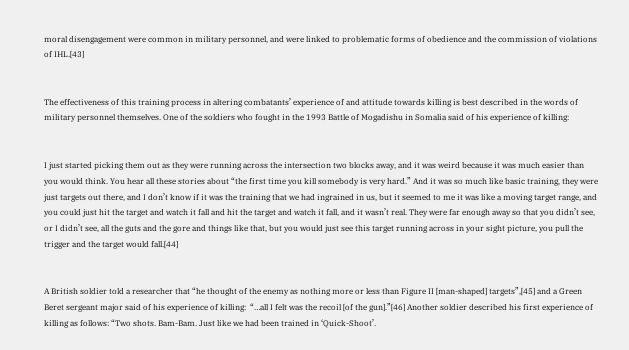moral disengagement were common in military personnel, and were linked to problematic forms of obedience and the commission of violations of IHL.[43]


The effectiveness of this training process in altering combatants’ experience of and attitude towards killing is best described in the words of military personnel themselves. One of the soldiers who fought in the 1993 Battle of Mogadishu in Somalia said of his experience of killing:


I just started picking them out as they were running across the intersection two blocks away, and it was weird because it was much easier than you would think. You hear all these stories about “the first time you kill somebody is very hard.” And it was so much like basic training, they were just targets out there, and I don’t know if it was the training that we had ingrained in us, but it seemed to me it was like a moving target range, and you could just hit the target and watch it fall and hit the target and watch it fall, and it wasn’t real. They were far enough away so that you didn’t see, or I didn’t see, all the guts and the gore and things like that, but you would just see this target running across in your sight picture, you pull the trigger and the target would fall.[44]


A British soldier told a researcher that “he thought of the enemy as nothing more or less than Figure II [man-shaped] targets”,[45] and a Green Beret sergeant major said of his experience of killing:  “…all I felt was the recoil [of the gun].”[46] Another soldier described his first experience of killing as follows: “Two shots. Bam-Bam. Just like we had been trained in ‘Quick-Shoot’.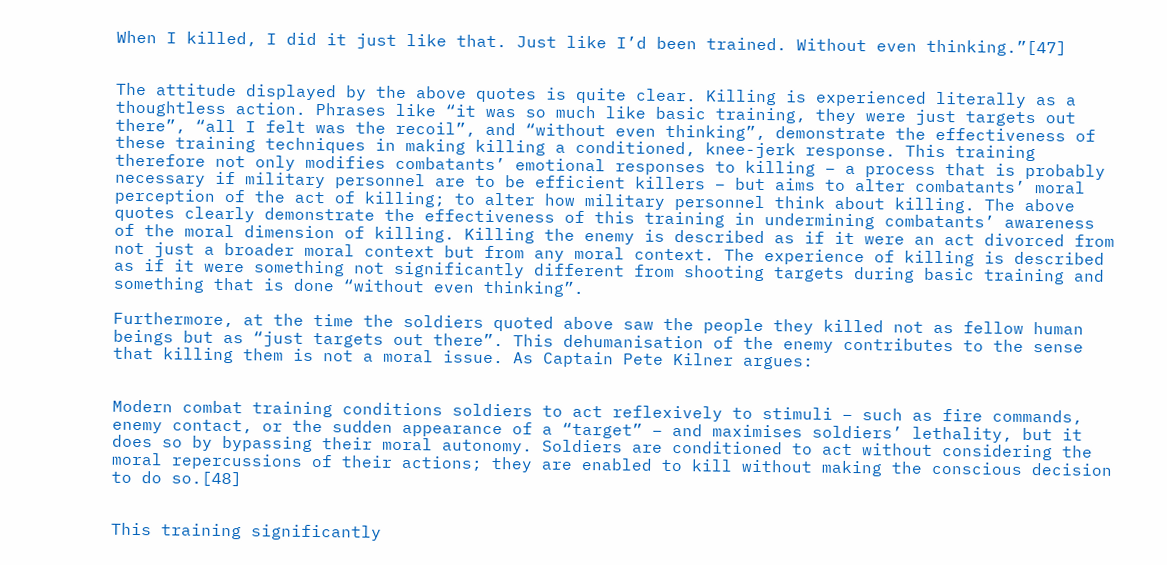When I killed, I did it just like that. Just like I’d been trained. Without even thinking.”[47]


The attitude displayed by the above quotes is quite clear. Killing is experienced literally as a thoughtless action. Phrases like “it was so much like basic training, they were just targets out there”, “all I felt was the recoil”, and “without even thinking”, demonstrate the effectiveness of these training techniques in making killing a conditioned, knee-jerk response. This training therefore not only modifies combatants’ emotional responses to killing – a process that is probably necessary if military personnel are to be efficient killers – but aims to alter combatants’ moral perception of the act of killing; to alter how military personnel think about killing. The above quotes clearly demonstrate the effectiveness of this training in undermining combatants’ awareness of the moral dimension of killing. Killing the enemy is described as if it were an act divorced from not just a broader moral context but from any moral context. The experience of killing is described as if it were something not significantly different from shooting targets during basic training and something that is done “without even thinking”.

Furthermore, at the time the soldiers quoted above saw the people they killed not as fellow human beings but as “just targets out there”. This dehumanisation of the enemy contributes to the sense that killing them is not a moral issue. As Captain Pete Kilner argues:


Modern combat training conditions soldiers to act reflexively to stimuli – such as fire commands, enemy contact, or the sudden appearance of a “target” – and maximises soldiers’ lethality, but it does so by bypassing their moral autonomy. Soldiers are conditioned to act without considering the moral repercussions of their actions; they are enabled to kill without making the conscious decision to do so.[48]


This training significantly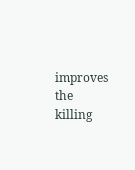improves the killing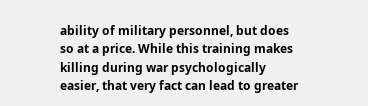ability of military personnel, but does so at a price. While this training makes killing during war psychologically easier, that very fact can lead to greater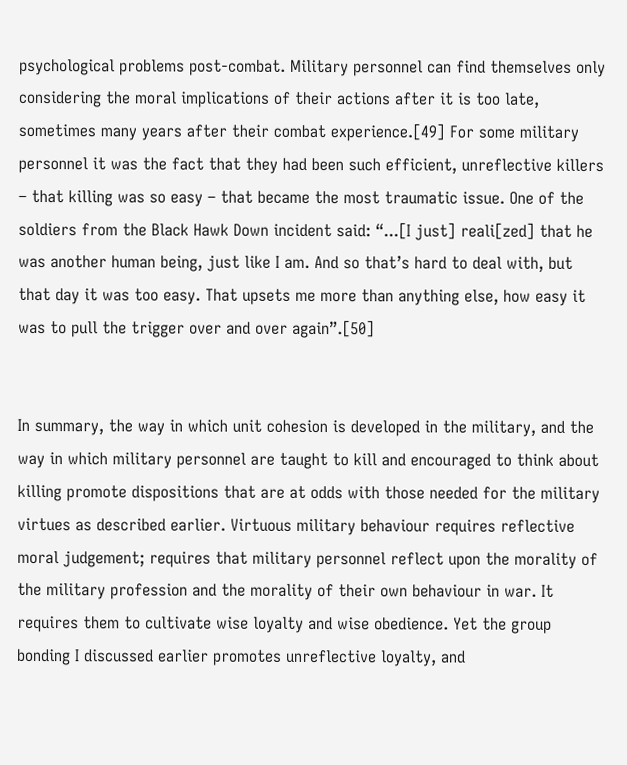psychological problems post-combat. Military personnel can find themselves only considering the moral implications of their actions after it is too late, sometimes many years after their combat experience.[49] For some military personnel it was the fact that they had been such efficient, unreflective killers – that killing was so easy – that became the most traumatic issue. One of the soldiers from the Black Hawk Down incident said: “...[I just] reali[zed] that he was another human being, just like I am. And so that’s hard to deal with, but that day it was too easy. That upsets me more than anything else, how easy it was to pull the trigger over and over again”.[50]


In summary, the way in which unit cohesion is developed in the military, and the way in which military personnel are taught to kill and encouraged to think about killing promote dispositions that are at odds with those needed for the military virtues as described earlier. Virtuous military behaviour requires reflective moral judgement; requires that military personnel reflect upon the morality of the military profession and the morality of their own behaviour in war. It requires them to cultivate wise loyalty and wise obedience. Yet the group bonding I discussed earlier promotes unreflective loyalty, and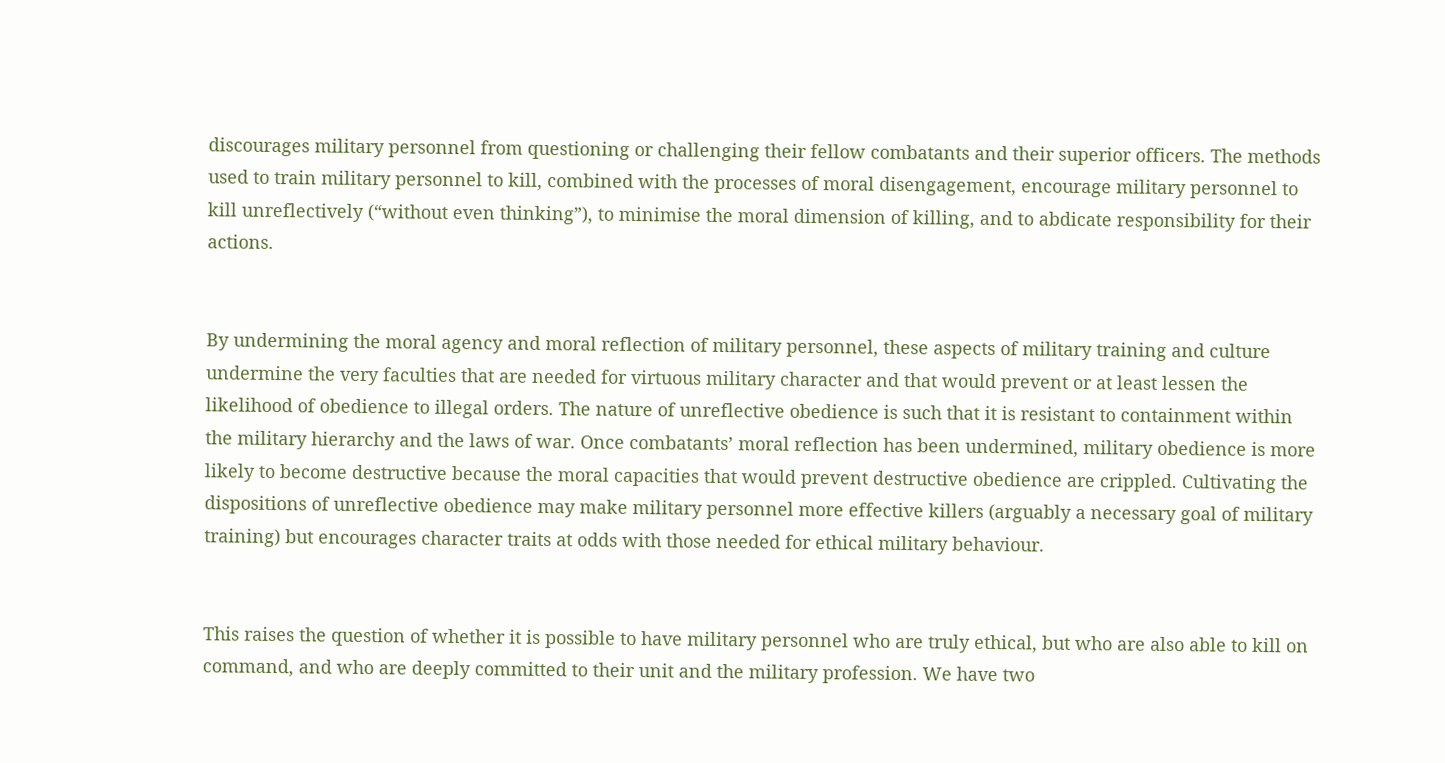discourages military personnel from questioning or challenging their fellow combatants and their superior officers. The methods used to train military personnel to kill, combined with the processes of moral disengagement, encourage military personnel to kill unreflectively (“without even thinking”), to minimise the moral dimension of killing, and to abdicate responsibility for their actions.


By undermining the moral agency and moral reflection of military personnel, these aspects of military training and culture undermine the very faculties that are needed for virtuous military character and that would prevent or at least lessen the likelihood of obedience to illegal orders. The nature of unreflective obedience is such that it is resistant to containment within the military hierarchy and the laws of war. Once combatants’ moral reflection has been undermined, military obedience is more likely to become destructive because the moral capacities that would prevent destructive obedience are crippled. Cultivating the dispositions of unreflective obedience may make military personnel more effective killers (arguably a necessary goal of military training) but encourages character traits at odds with those needed for ethical military behaviour.


This raises the question of whether it is possible to have military personnel who are truly ethical, but who are also able to kill on command, and who are deeply committed to their unit and the military profession. We have two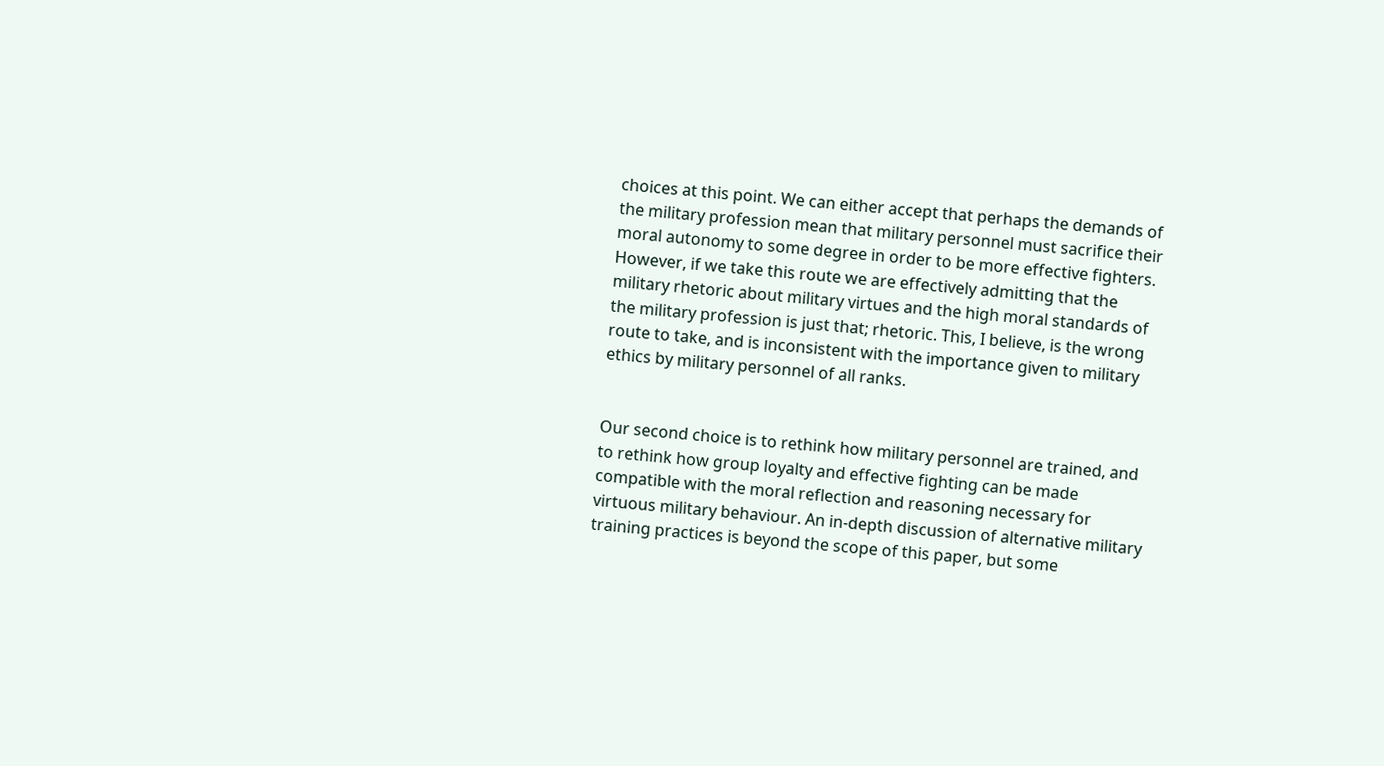choices at this point. We can either accept that perhaps the demands of the military profession mean that military personnel must sacrifice their moral autonomy to some degree in order to be more effective fighters. However, if we take this route we are effectively admitting that the military rhetoric about military virtues and the high moral standards of the military profession is just that; rhetoric. This, I believe, is the wrong route to take, and is inconsistent with the importance given to military ethics by military personnel of all ranks.


Our second choice is to rethink how military personnel are trained, and to rethink how group loyalty and effective fighting can be made compatible with the moral reflection and reasoning necessary for virtuous military behaviour. An in-depth discussion of alternative military training practices is beyond the scope of this paper, but some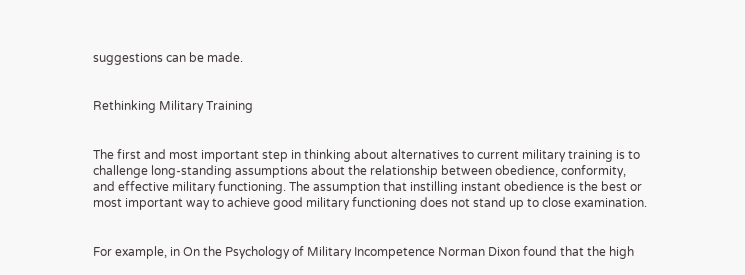suggestions can be made.


Rethinking Military Training


The first and most important step in thinking about alternatives to current military training is to challenge long-standing assumptions about the relationship between obedience, conformity, and effective military functioning. The assumption that instilling instant obedience is the best or most important way to achieve good military functioning does not stand up to close examination.


For example, in On the Psychology of Military Incompetence Norman Dixon found that the high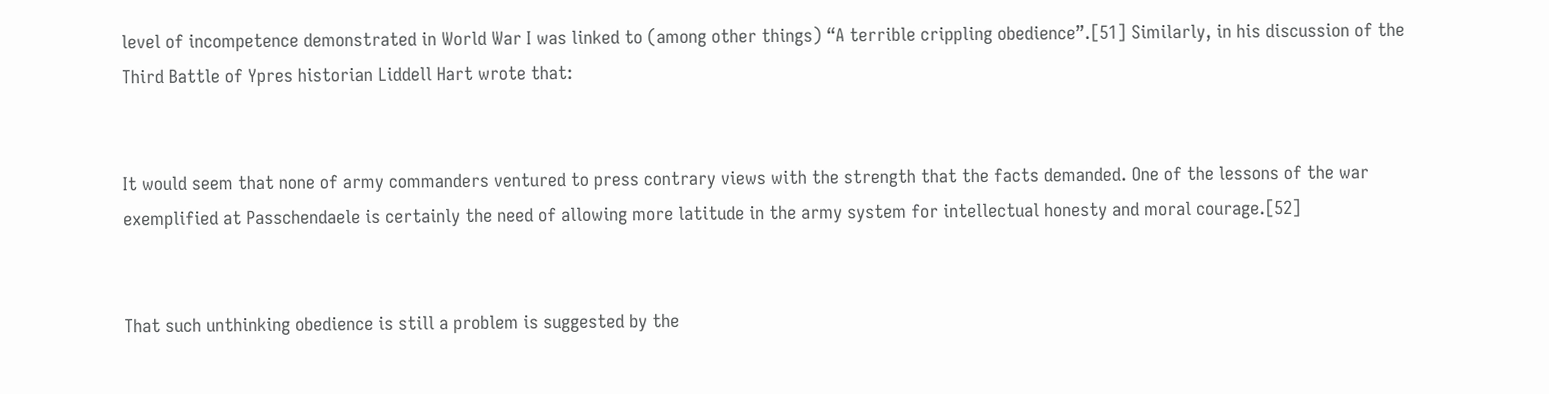level of incompetence demonstrated in World War I was linked to (among other things) “A terrible crippling obedience”.[51] Similarly, in his discussion of the Third Battle of Ypres historian Liddell Hart wrote that:


It would seem that none of army commanders ventured to press contrary views with the strength that the facts demanded. One of the lessons of the war exemplified at Passchendaele is certainly the need of allowing more latitude in the army system for intellectual honesty and moral courage.[52]


That such unthinking obedience is still a problem is suggested by the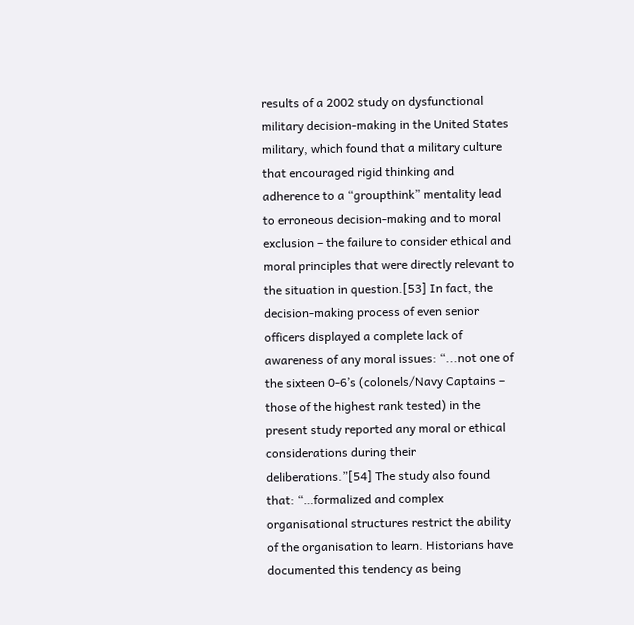results of a 2002 study on dysfunctional military decision-making in the United States military, which found that a military culture that encouraged rigid thinking and adherence to a “groupthink” mentality lead to erroneous decision-making and to moral exclusion – the failure to consider ethical and moral principles that were directly relevant to the situation in question.[53] In fact, the decision-making process of even senior officers displayed a complete lack of awareness of any moral issues: “...not one of the sixteen 0-6’s (colonels/Navy Captains – those of the highest rank tested) in the present study reported any moral or ethical considerations during their deliberations.”[54] The study also found that: “…formalized and complex organisational structures restrict the ability of the organisation to learn. Historians have documented this tendency as being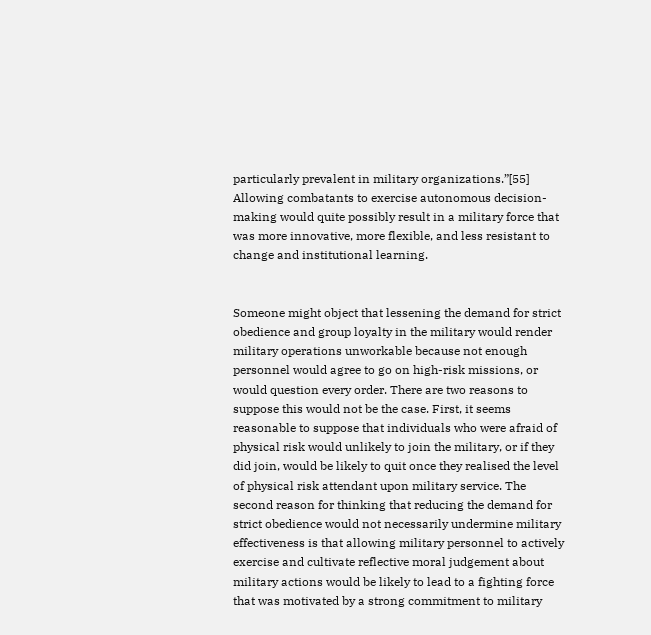particularly prevalent in military organizations.”[55] Allowing combatants to exercise autonomous decision-making would quite possibly result in a military force that was more innovative, more flexible, and less resistant to change and institutional learning.


Someone might object that lessening the demand for strict obedience and group loyalty in the military would render military operations unworkable because not enough personnel would agree to go on high-risk missions, or would question every order. There are two reasons to suppose this would not be the case. First, it seems reasonable to suppose that individuals who were afraid of physical risk would unlikely to join the military, or if they did join, would be likely to quit once they realised the level of physical risk attendant upon military service. The second reason for thinking that reducing the demand for strict obedience would not necessarily undermine military effectiveness is that allowing military personnel to actively exercise and cultivate reflective moral judgement about military actions would be likely to lead to a fighting force that was motivated by a strong commitment to military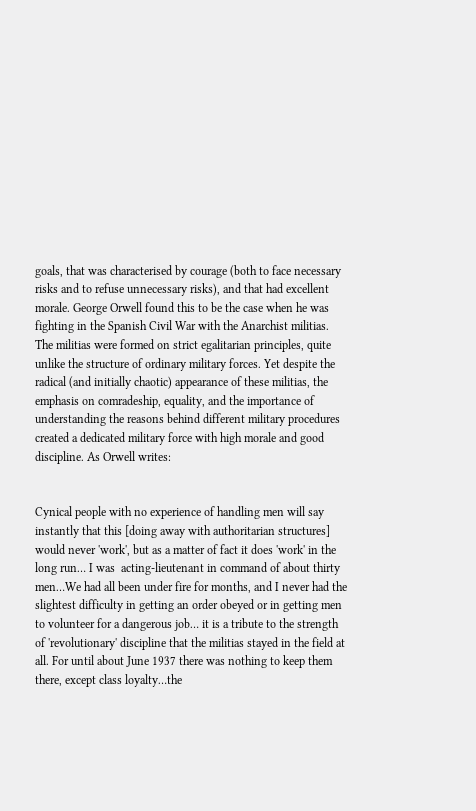goals, that was characterised by courage (both to face necessary risks and to refuse unnecessary risks), and that had excellent morale. George Orwell found this to be the case when he was fighting in the Spanish Civil War with the Anarchist militias. The militias were formed on strict egalitarian principles, quite unlike the structure of ordinary military forces. Yet despite the radical (and initially chaotic) appearance of these militias, the emphasis on comradeship, equality, and the importance of understanding the reasons behind different military procedures created a dedicated military force with high morale and good discipline. As Orwell writes:


Cynical people with no experience of handling men will say instantly that this [doing away with authoritarian structures] would never 'work', but as a matter of fact it does 'work' in the long run… I was  acting-lieutenant in command of about thirty men…We had all been under fire for months, and I never had the slightest difficulty in getting an order obeyed or in getting men to volunteer for a dangerous job… it is a tribute to the strength of 'revolutionary' discipline that the militias stayed in the field at all. For until about June 1937 there was nothing to keep them there, except class loyalty…the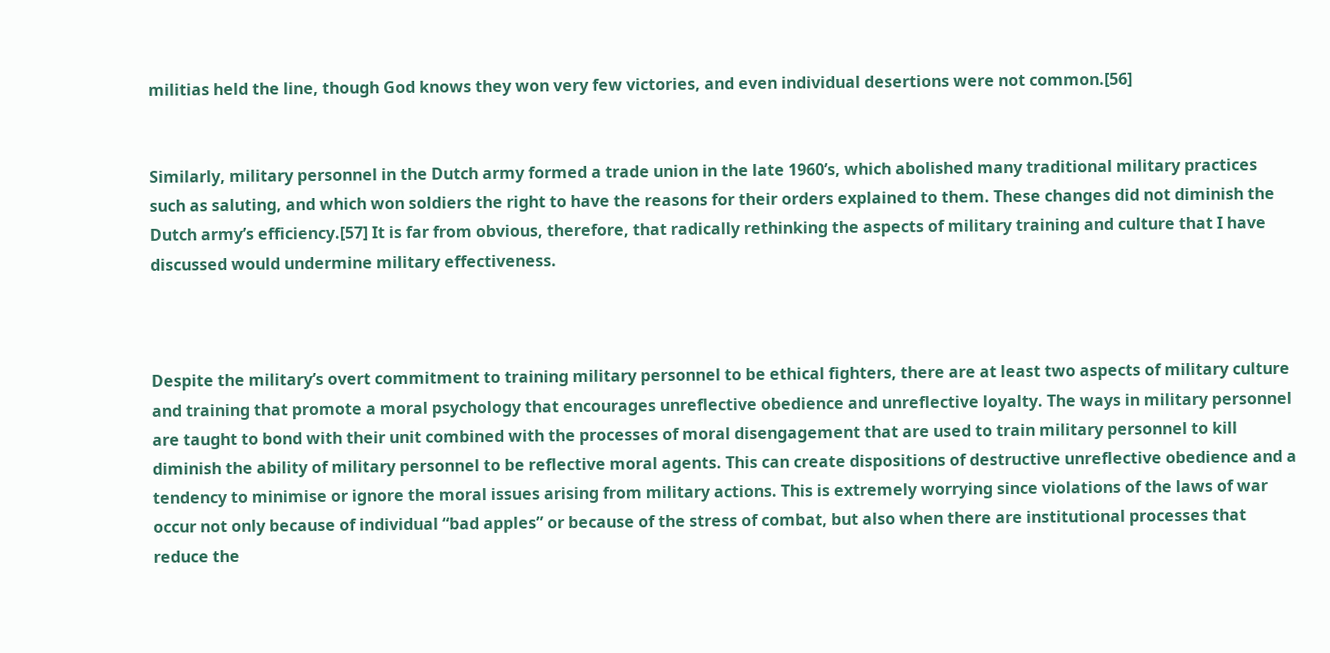militias held the line, though God knows they won very few victories, and even individual desertions were not common.[56]


Similarly, military personnel in the Dutch army formed a trade union in the late 1960’s, which abolished many traditional military practices such as saluting, and which won soldiers the right to have the reasons for their orders explained to them. These changes did not diminish the Dutch army’s efficiency.[57] It is far from obvious, therefore, that radically rethinking the aspects of military training and culture that I have discussed would undermine military effectiveness.



Despite the military’s overt commitment to training military personnel to be ethical fighters, there are at least two aspects of military culture and training that promote a moral psychology that encourages unreflective obedience and unreflective loyalty. The ways in military personnel are taught to bond with their unit combined with the processes of moral disengagement that are used to train military personnel to kill diminish the ability of military personnel to be reflective moral agents. This can create dispositions of destructive unreflective obedience and a tendency to minimise or ignore the moral issues arising from military actions. This is extremely worrying since violations of the laws of war occur not only because of individual “bad apples” or because of the stress of combat, but also when there are institutional processes that reduce the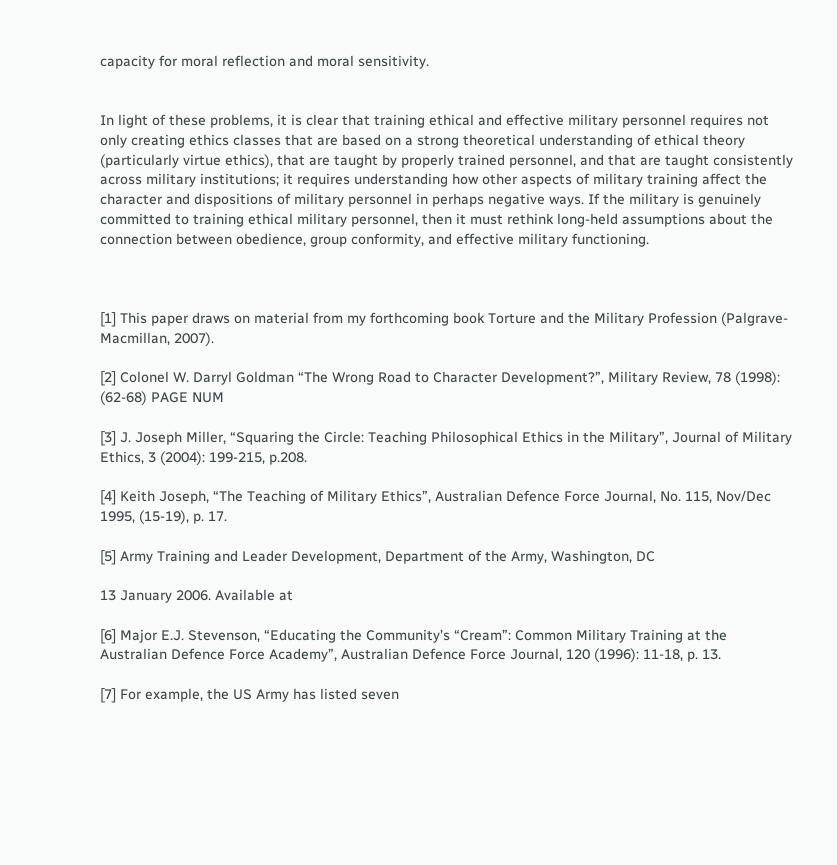capacity for moral reflection and moral sensitivity.


In light of these problems, it is clear that training ethical and effective military personnel requires not only creating ethics classes that are based on a strong theoretical understanding of ethical theory (particularly virtue ethics), that are taught by properly trained personnel, and that are taught consistently across military institutions; it requires understanding how other aspects of military training affect the character and dispositions of military personnel in perhaps negative ways. If the military is genuinely committed to training ethical military personnel, then it must rethink long-held assumptions about the connection between obedience, group conformity, and effective military functioning.



[1] This paper draws on material from my forthcoming book Torture and the Military Profession (Palgrave-Macmillan, 2007).

[2] Colonel W. Darryl Goldman “The Wrong Road to Character Development?”, Military Review, 78 (1998): (62-68) PAGE NUM

[3] J. Joseph Miller, “Squaring the Circle: Teaching Philosophical Ethics in the Military”, Journal of Military Ethics, 3 (2004): 199-215, p.208.

[4] Keith Joseph, “The Teaching of Military Ethics”, Australian Defence Force Journal, No. 115, Nov/Dec 1995, (15-19), p. 17.

[5] Army Training and Leader Development, Department of the Army, Washington, DC

13 January 2006. Available at

[6] Major E.J. Stevenson, “Educating the Community’s “Cream”: Common Military Training at the Australian Defence Force Academy”, Australian Defence Force Journal, 120 (1996): 11-18, p. 13.

[7] For example, the US Army has listed seven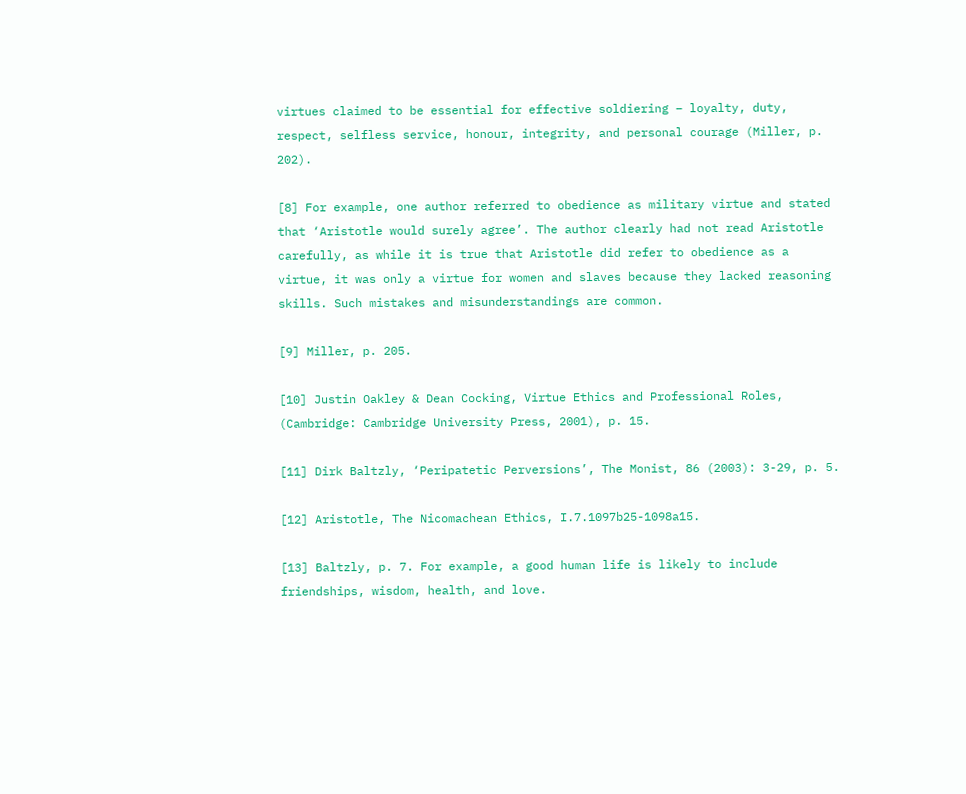virtues claimed to be essential for effective soldiering – loyalty, duty, respect, selfless service, honour, integrity, and personal courage (Miller, p. 202).

[8] For example, one author referred to obedience as military virtue and stated that ‘Aristotle would surely agree’. The author clearly had not read Aristotle carefully, as while it is true that Aristotle did refer to obedience as a virtue, it was only a virtue for women and slaves because they lacked reasoning skills. Such mistakes and misunderstandings are common.

[9] Miller, p. 205.

[10] Justin Oakley & Dean Cocking, Virtue Ethics and Professional Roles, (Cambridge: Cambridge University Press, 2001), p. 15.

[11] Dirk Baltzly, ‘Peripatetic Perversions’, The Monist, 86 (2003): 3-29, p. 5.

[12] Aristotle, The Nicomachean Ethics, I.7.1097b25-1098a15.

[13] Baltzly, p. 7. For example, a good human life is likely to include friendships, wisdom, health, and love.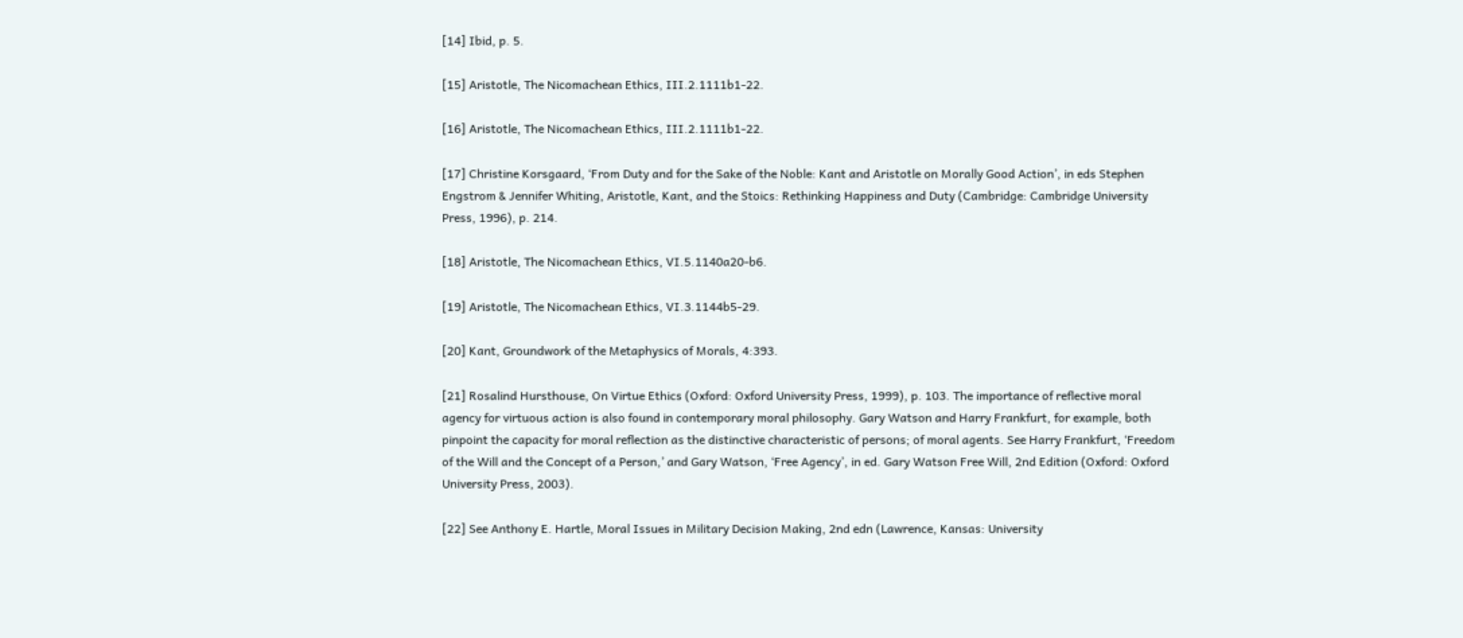[14] Ibid, p. 5.

[15] Aristotle, The Nicomachean Ethics, III.2.1111b1-22.

[16] Aristotle, The Nicomachean Ethics, III.2.1111b1-22.

[17] Christine Korsgaard, ‘From Duty and for the Sake of the Noble: Kant and Aristotle on Morally Good Action’, in eds Stephen Engstrom & Jennifer Whiting, Aristotle, Kant, and the Stoics: Rethinking Happiness and Duty (Cambridge: Cambridge University Press, 1996), p. 214.

[18] Aristotle, The Nicomachean Ethics, VI.5.1140a20-b6.

[19] Aristotle, The Nicomachean Ethics, VI.3.1144b5-29.

[20] Kant, Groundwork of the Metaphysics of Morals, 4:393.

[21] Rosalind Hursthouse, On Virtue Ethics (Oxford: Oxford University Press, 1999), p. 103. The importance of reflective moral agency for virtuous action is also found in contemporary moral philosophy. Gary Watson and Harry Frankfurt, for example, both pinpoint the capacity for moral reflection as the distinctive characteristic of persons; of moral agents. See Harry Frankfurt, ‘Freedom of the Will and the Concept of a Person,’ and Gary Watson, ‘Free Agency’, in ed. Gary Watson Free Will, 2nd Edition (Oxford: Oxford University Press, 2003).

[22] See Anthony E. Hartle, Moral Issues in Military Decision Making, 2nd edn (Lawrence, Kansas: University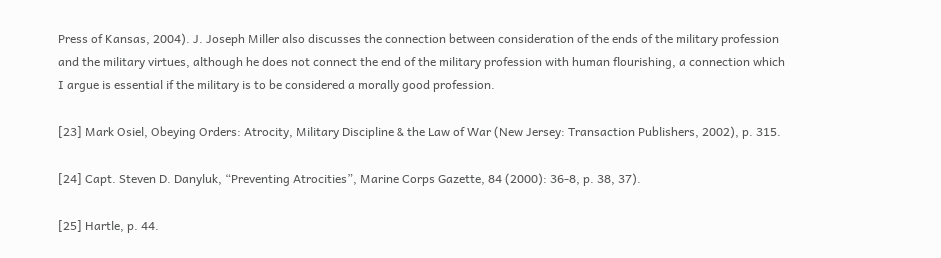Press of Kansas, 2004). J. Joseph Miller also discusses the connection between consideration of the ends of the military profession and the military virtues, although he does not connect the end of the military profession with human flourishing, a connection which I argue is essential if the military is to be considered a morally good profession.

[23] Mark Osiel, Obeying Orders: Atrocity, Military Discipline & the Law of War (New Jersey: Transaction Publishers, 2002), p. 315.

[24] Capt. Steven D. Danyluk, “Preventing Atrocities”, Marine Corps Gazette, 84 (2000): 36-8, p. 38, 37).

[25] Hartle, p. 44.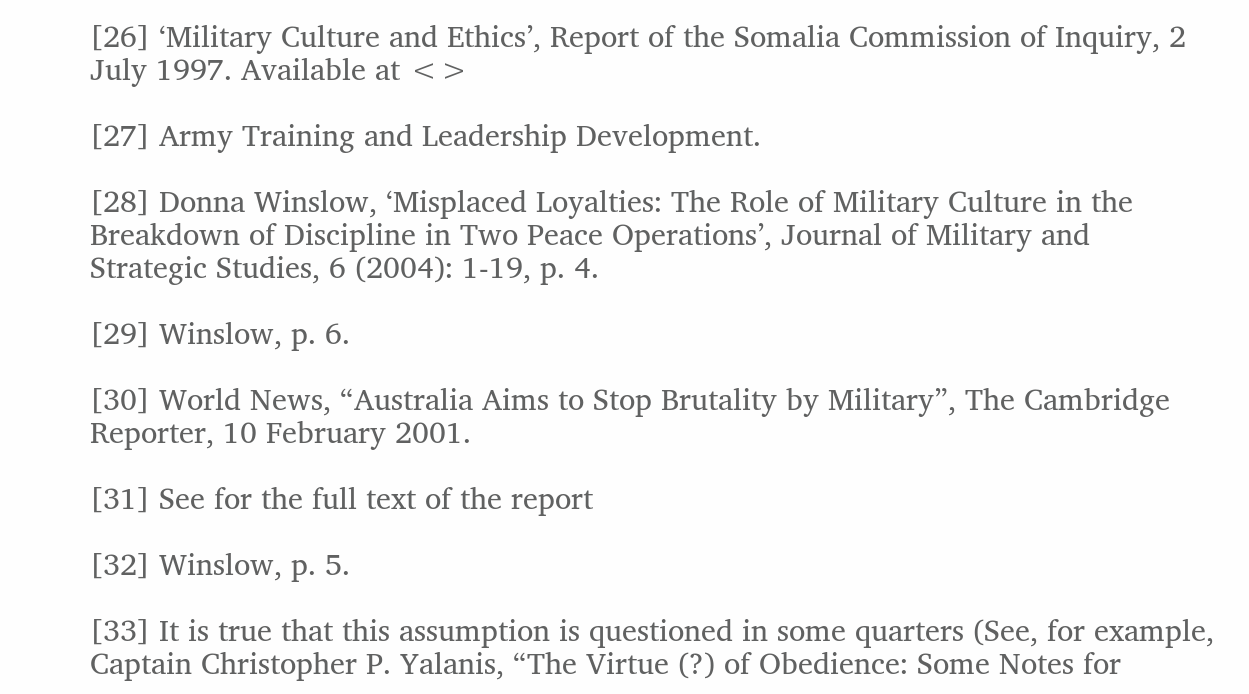[26] ‘Military Culture and Ethics’, Report of the Somalia Commission of Inquiry, 2 July 1997. Available at <>

[27] Army Training and Leadership Development.

[28] Donna Winslow, ‘Misplaced Loyalties: The Role of Military Culture in the Breakdown of Discipline in Two Peace Operations’, Journal of Military and Strategic Studies, 6 (2004): 1-19, p. 4.

[29] Winslow, p. 6.

[30] World News, “Australia Aims to Stop Brutality by Military”, The Cambridge Reporter, 10 February 2001.

[31] See for the full text of the report

[32] Winslow, p. 5.

[33] It is true that this assumption is questioned in some quarters (See, for example, Captain Christopher P. Yalanis, “The Virtue (?) of Obedience: Some Notes for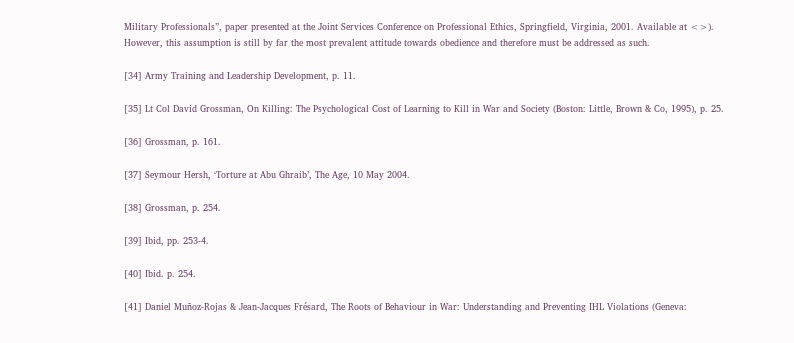Military Professionals”, paper presented at the Joint Services Conference on Professional Ethics, Springfield, Virginia, 2001. Available at <>). However, this assumption is still by far the most prevalent attitude towards obedience and therefore must be addressed as such.

[34] Army Training and Leadership Development, p. 11.

[35] Lt Col David Grossman, On Killing: The Psychological Cost of Learning to Kill in War and Society (Boston: Little, Brown & Co, 1995), p. 25.

[36] Grossman, p. 161.

[37] Seymour Hersh, ‘Torture at Abu Ghraib’, The Age, 10 May 2004.

[38] Grossman, p. 254.

[39] Ibid, pp. 253-4.

[40] Ibid. p. 254.

[41] Daniel Muñoz-Rojas & Jean-Jacques Frésard, The Roots of Behaviour in War: Understanding and Preventing IHL Violations (Geneva: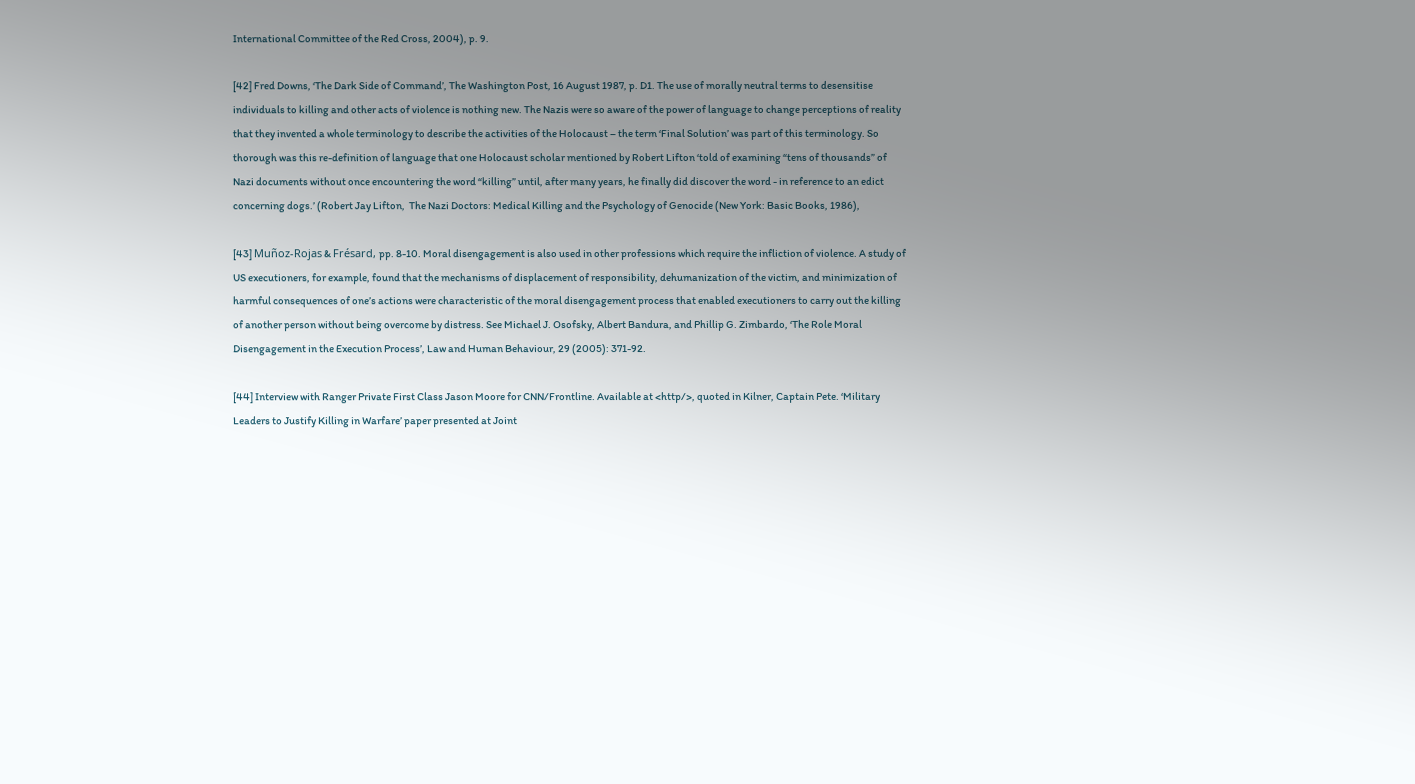International Committee of the Red Cross, 2004), p. 9.

[42] Fred Downs, ‘The Dark Side of Command’, The Washington Post, 16 August 1987, p. D1. The use of morally neutral terms to desensitise individuals to killing and other acts of violence is nothing new. The Nazis were so aware of the power of language to change perceptions of reality that they invented a whole terminology to describe the activities of the Holocaust – the term ‘Final Solution’ was part of this terminology. So thorough was this re-definition of language that one Holocaust scholar mentioned by Robert Lifton ‘told of examining “tens of thousands” of Nazi documents without once encountering the word “killing” until, after many years, he finally did discover the word - in reference to an edict concerning dogs.’ (Robert Jay Lifton,  The Nazi Doctors: Medical Killing and the Psychology of Genocide (New York: Basic Books, 1986),

[43] Muñoz-Rojas & Frésard, pp. 8-10. Moral disengagement is also used in other professions which require the infliction of violence. A study of US executioners, for example, found that the mechanisms of displacement of responsibility, dehumanization of the victim, and minimization of harmful consequences of one’s actions were characteristic of the moral disengagement process that enabled executioners to carry out the killing of another person without being overcome by distress. See Michael J. Osofsky, Albert Bandura, and Phillip G. Zimbardo, ‘The Role Moral Disengagement in the Execution Process’, Law and Human Behaviour, 29 (2005): 371-92.

[44] Interview with Ranger Private First Class Jason Moore for CNN/Frontline. Available at <http/>, quoted in Kilner, Captain Pete. ‘Military Leaders to Justify Killing in Warfare’ paper presented at Joint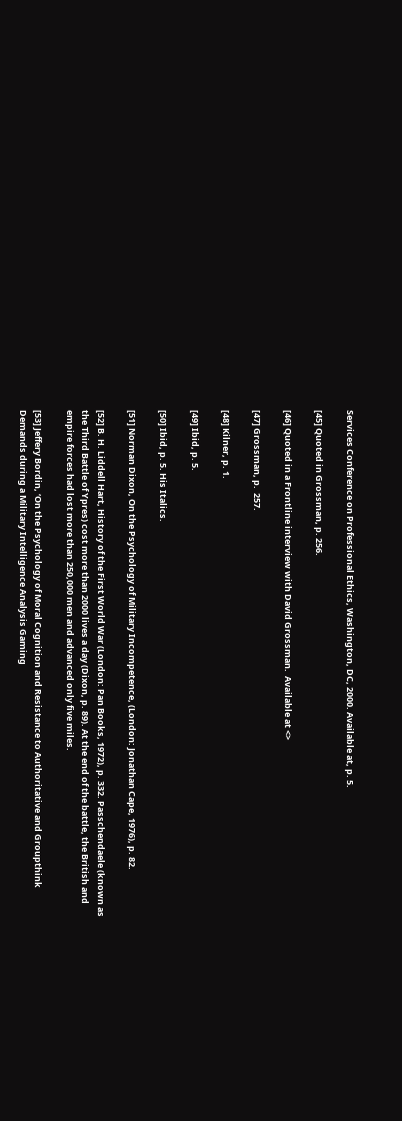Services Conference on Professional Ethics, Washington, DC, 2000. Available at, p. 5.

[45] Quoted in Grossman, p. 256.

[46] Quoted in a Frontline interview with David Grossman.  Available at <>

[47] Grossman, p.  257.

[48] Kilner, p. 1.

[49] Ibid, p. 5.

[50] Ibid, p. 5. His Italics.

[51] Norman Dixon, On the Psychology of Military Incompetence, (London: Jonathan Cape, 1976), p. 82.

[52] B. H. Liddell Hart, History of the First World War (London: Pan Books, 1972), p. 332. Passchendaele (known as the Third Battle of Ypres) cost more than 2000 lives a day (Dixon, p. 89). At the end of the battle, the British and empire forces had lost more than 250,000 men and advanced only five miles.

[53] Jeffery Bordin, ‘On the Psychology of Moral Cognition and Resistance to Authoritative and Groupthink Demands during a Military Intelligence Analysis Gaming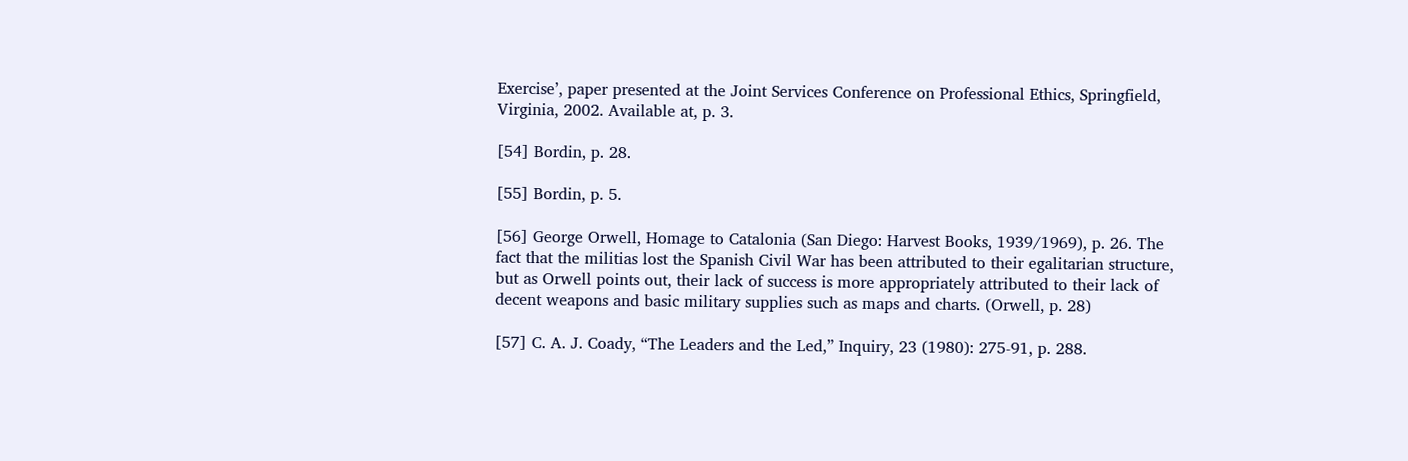Exercise’, paper presented at the Joint Services Conference on Professional Ethics, Springfield, Virginia, 2002. Available at, p. 3.

[54] Bordin, p. 28.

[55] Bordin, p. 5.

[56] George Orwell, Homage to Catalonia (San Diego: Harvest Books, 1939/1969), p. 26. The fact that the militias lost the Spanish Civil War has been attributed to their egalitarian structure, but as Orwell points out, their lack of success is more appropriately attributed to their lack of decent weapons and basic military supplies such as maps and charts. (Orwell, p. 28)

[57] C. A. J. Coady, “The Leaders and the Led,” Inquiry, 23 (1980): 275-91, p. 288.